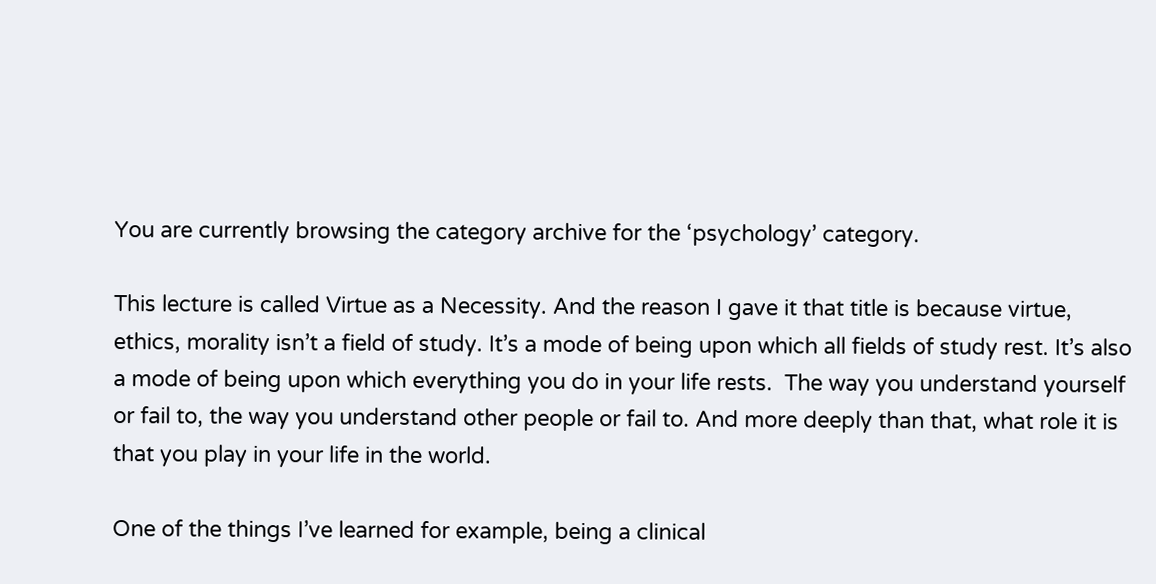You are currently browsing the category archive for the ‘psychology’ category.

This lecture is called Virtue as a Necessity. And the reason I gave it that title is because virtue, ethics, morality isn’t a field of study. It’s a mode of being upon which all fields of study rest. It’s also a mode of being upon which everything you do in your life rests.  The way you understand yourself or fail to, the way you understand other people or fail to. And more deeply than that, what role it is that you play in your life in the world.

One of the things I’ve learned for example, being a clinical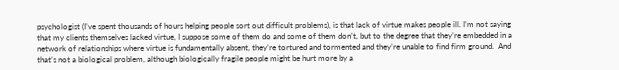psychologist (I’ve spent thousands of hours helping people sort out difficult problems), is that lack of virtue makes people ill. I’m not saying that my clients themselves lacked virtue, I suppose some of them do and some of them don’t, but to the degree that they’re embedded in a network of relationships where virtue is fundamentally absent, they’re tortured and tormented and they’re unable to find firm ground.  And that’s not a biological problem, although biologically fragile people might be hurt more by a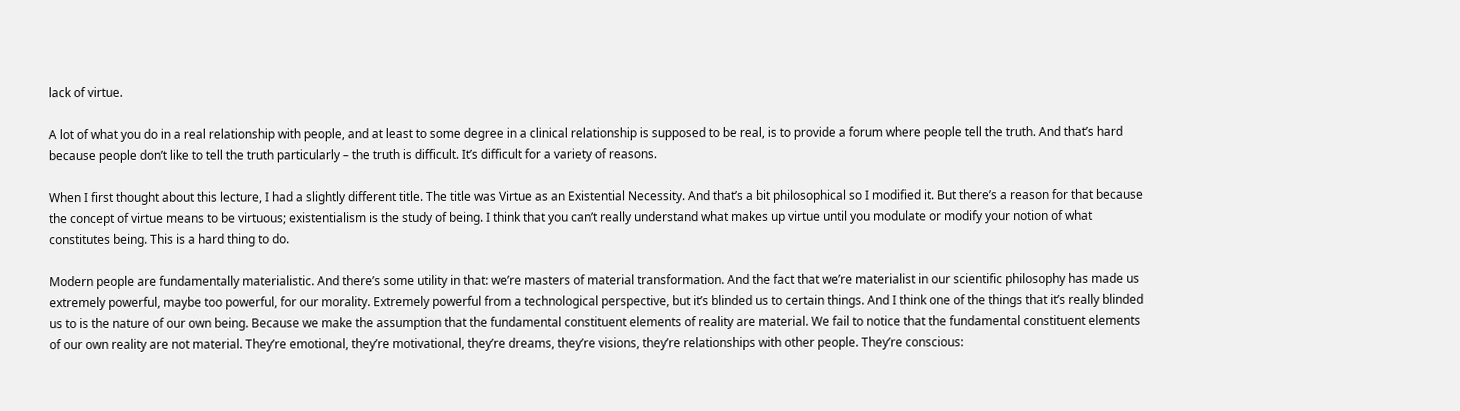lack of virtue.

A lot of what you do in a real relationship with people, and at least to some degree in a clinical relationship is supposed to be real, is to provide a forum where people tell the truth. And that’s hard because people don’t like to tell the truth particularly – the truth is difficult. It’s difficult for a variety of reasons.

When I first thought about this lecture, I had a slightly different title. The title was Virtue as an Existential Necessity. And that’s a bit philosophical so I modified it. But there’s a reason for that because the concept of virtue means to be virtuous; existentialism is the study of being. I think that you can’t really understand what makes up virtue until you modulate or modify your notion of what constitutes being. This is a hard thing to do.

Modern people are fundamentally materialistic. And there’s some utility in that: we’re masters of material transformation. And the fact that we’re materialist in our scientific philosophy has made us extremely powerful, maybe too powerful, for our morality. Extremely powerful from a technological perspective, but it’s blinded us to certain things. And I think one of the things that it’s really blinded us to is the nature of our own being. Because we make the assumption that the fundamental constituent elements of reality are material. We fail to notice that the fundamental constituent elements of our own reality are not material. They’re emotional, they’re motivational, they’re dreams, they’re visions, they’re relationships with other people. They’re conscious: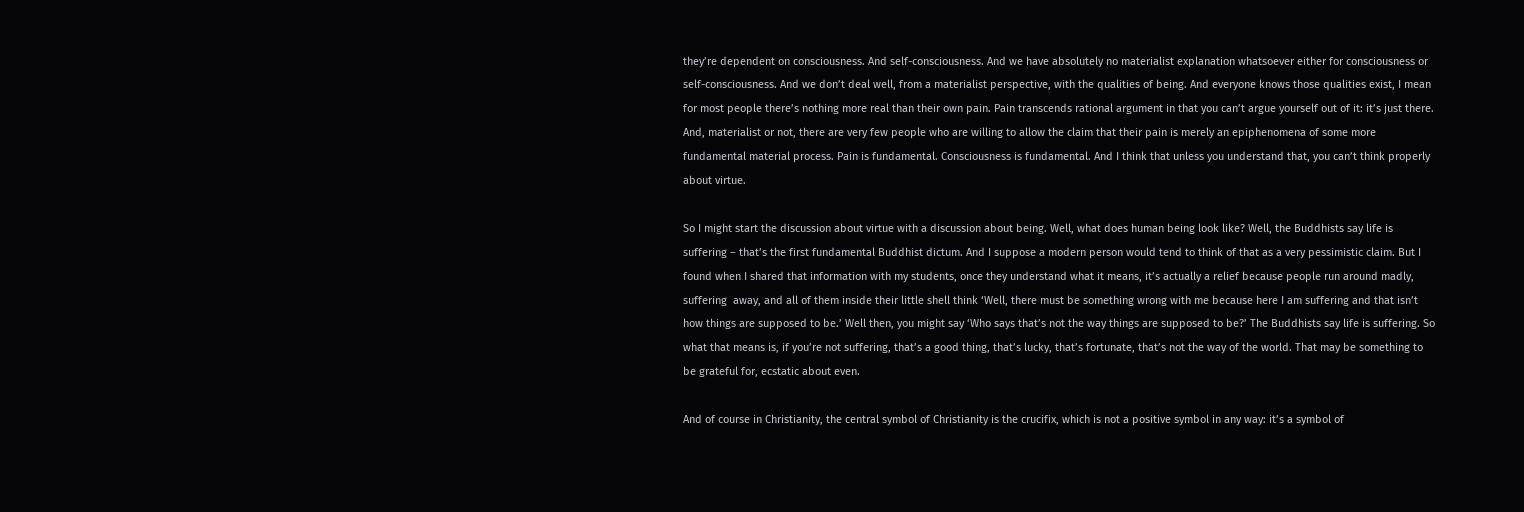they’re dependent on consciousness. And self-consciousness. And we have absolutely no materialist explanation whatsoever either for consciousness or self-consciousness. And we don’t deal well, from a materialist perspective, with the qualities of being. And everyone knows those qualities exist, I mean for most people there’s nothing more real than their own pain. Pain transcends rational argument in that you can’t argue yourself out of it: it’s just there. And, materialist or not, there are very few people who are willing to allow the claim that their pain is merely an epiphenomena of some more fundamental material process. Pain is fundamental. Consciousness is fundamental. And I think that unless you understand that, you can’t think properly about virtue.

So I might start the discussion about virtue with a discussion about being. Well, what does human being look like? Well, the Buddhists say life is suffering – that’s the first fundamental Buddhist dictum. And I suppose a modern person would tend to think of that as a very pessimistic claim. But I found when I shared that information with my students, once they understand what it means, it’s actually a relief because people run around madly, suffering  away, and all of them inside their little shell think ‘Well, there must be something wrong with me because here I am suffering and that isn’t how things are supposed to be.’ Well then, you might say ‘Who says that’s not the way things are supposed to be?’ The Buddhists say life is suffering. So what that means is, if you’re not suffering, that’s a good thing, that’s lucky, that’s fortunate, that’s not the way of the world. That may be something to be grateful for, ecstatic about even.

And of course in Christianity, the central symbol of Christianity is the crucifix, which is not a positive symbol in any way: it’s a symbol of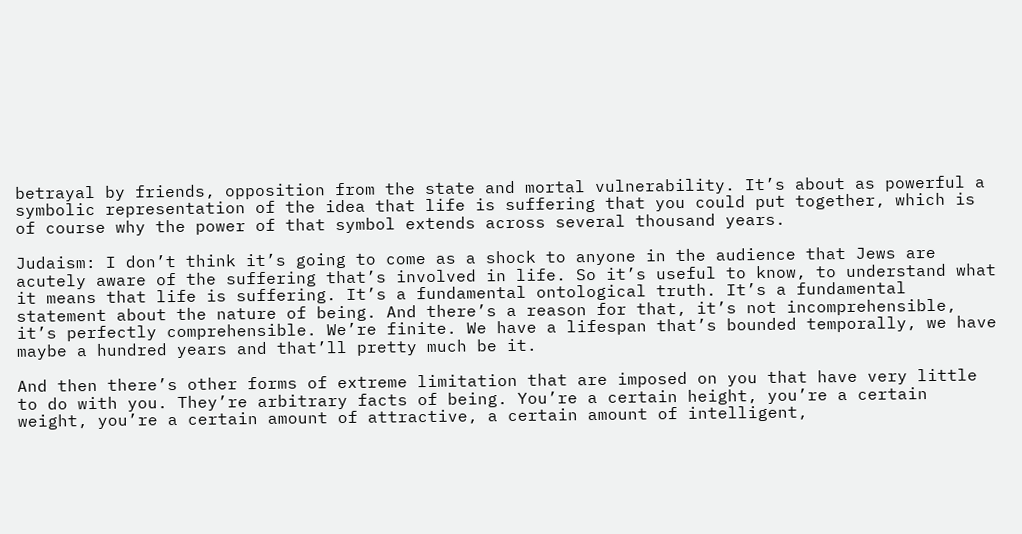betrayal by friends, opposition from the state and mortal vulnerability. It’s about as powerful a symbolic representation of the idea that life is suffering that you could put together, which is of course why the power of that symbol extends across several thousand years.

Judaism: I don’t think it’s going to come as a shock to anyone in the audience that Jews are acutely aware of the suffering that’s involved in life. So it’s useful to know, to understand what it means that life is suffering. It’s a fundamental ontological truth. It’s a fundamental statement about the nature of being. And there’s a reason for that, it’s not incomprehensible, it’s perfectly comprehensible. We’re finite. We have a lifespan that’s bounded temporally, we have maybe a hundred years and that’ll pretty much be it.

And then there’s other forms of extreme limitation that are imposed on you that have very little to do with you. They’re arbitrary facts of being. You’re a certain height, you’re a certain weight, you’re a certain amount of attractive, a certain amount of intelligent,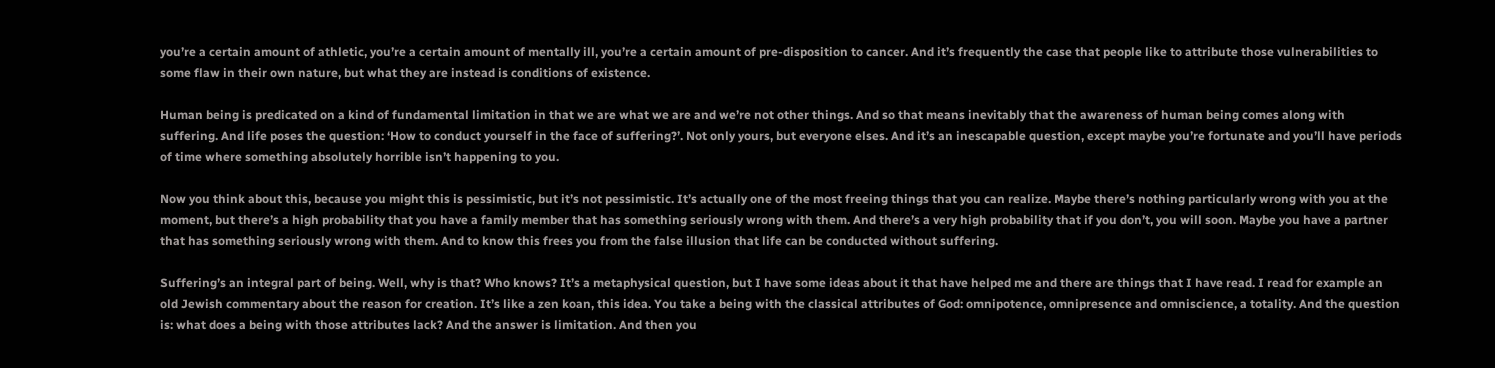you’re a certain amount of athletic, you’re a certain amount of mentally ill, you’re a certain amount of pre-disposition to cancer. And it’s frequently the case that people like to attribute those vulnerabilities to some flaw in their own nature, but what they are instead is conditions of existence.

Human being is predicated on a kind of fundamental limitation in that we are what we are and we’re not other things. And so that means inevitably that the awareness of human being comes along with suffering. And life poses the question: ‘How to conduct yourself in the face of suffering?’. Not only yours, but everyone elses. And it’s an inescapable question, except maybe you’re fortunate and you’ll have periods of time where something absolutely horrible isn’t happening to you.

Now you think about this, because you might this is pessimistic, but it’s not pessimistic. It’s actually one of the most freeing things that you can realize. Maybe there’s nothing particularly wrong with you at the moment, but there’s a high probability that you have a family member that has something seriously wrong with them. And there’s a very high probability that if you don’t, you will soon. Maybe you have a partner that has something seriously wrong with them. And to know this frees you from the false illusion that life can be conducted without suffering.

Suffering’s an integral part of being. Well, why is that? Who knows? It’s a metaphysical question, but I have some ideas about it that have helped me and there are things that I have read. I read for example an old Jewish commentary about the reason for creation. It’s like a zen koan, this idea. You take a being with the classical attributes of God: omnipotence, omnipresence and omniscience, a totality. And the question is: what does a being with those attributes lack? And the answer is limitation. And then you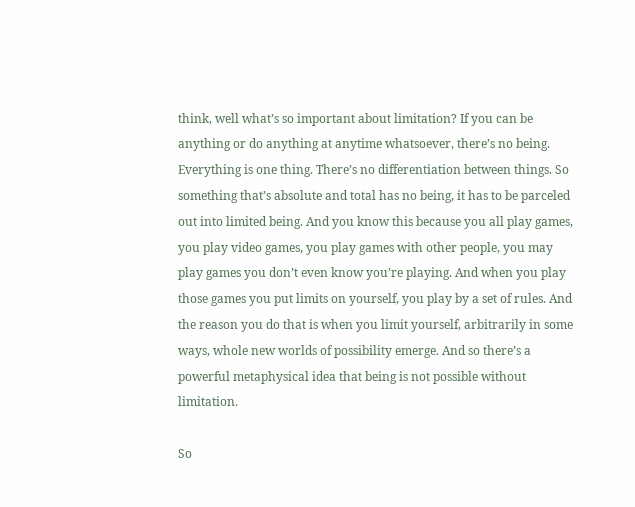think, well what’s so important about limitation? If you can be anything or do anything at anytime whatsoever, there’s no being. Everything is one thing. There’s no differentiation between things. So something that’s absolute and total has no being, it has to be parceled out into limited being. And you know this because you all play games, you play video games, you play games with other people, you may play games you don’t even know you’re playing. And when you play those games you put limits on yourself, you play by a set of rules. And the reason you do that is when you limit yourself, arbitrarily in some ways, whole new worlds of possibility emerge. And so there’s a powerful metaphysical idea that being is not possible without limitation.

So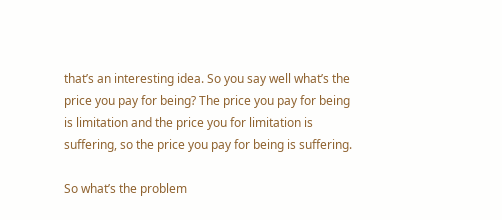that’s an interesting idea. So you say well what’s the price you pay for being? The price you pay for being is limitation and the price you for limitation is suffering, so the price you pay for being is suffering.

So what’s the problem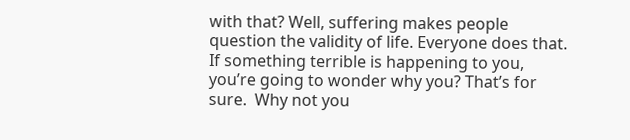with that? Well, suffering makes people question the validity of life. Everyone does that. If something terrible is happening to you, you’re going to wonder why you? That’s for sure.  Why not you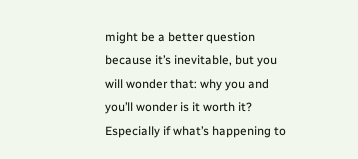might be a better question because it’s inevitable, but you will wonder that: why you and you’ll wonder is it worth it? Especially if what’s happening to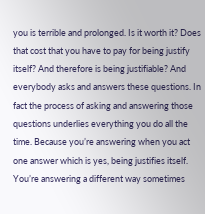you is terrible and prolonged. Is it worth it? Does that cost that you have to pay for being justify itself? And therefore is being justifiable? And everybody asks and answers these questions. In fact the process of asking and answering those questions underlies everything you do all the time. Because you’re answering when you act one answer which is yes, being justifies itself. You’re answering a different way sometimes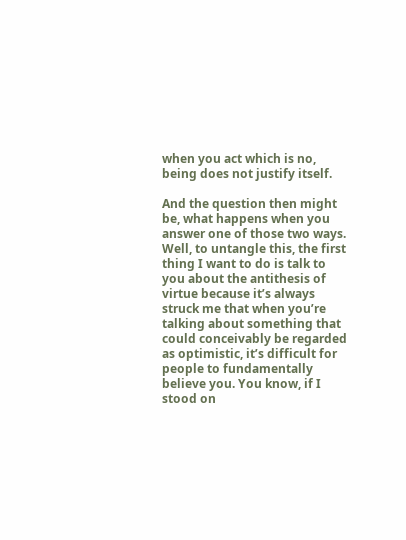when you act which is no, being does not justify itself.

And the question then might be, what happens when you answer one of those two ways. Well, to untangle this, the first thing I want to do is talk to you about the antithesis of virtue because it’s always struck me that when you’re talking about something that could conceivably be regarded as optimistic, it’s difficult for people to fundamentally believe you. You know, if I stood on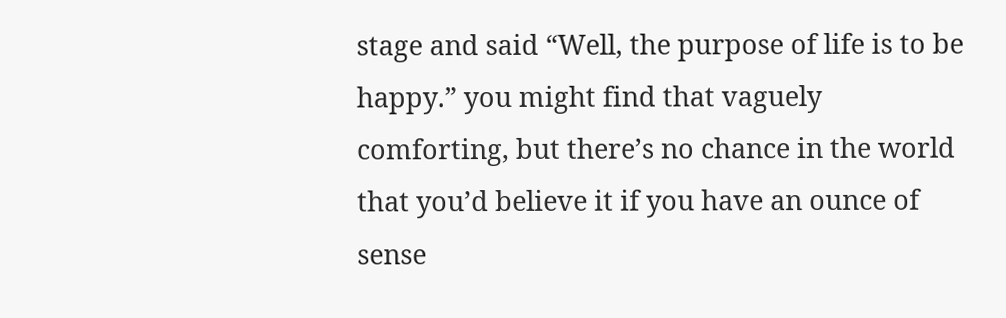stage and said “Well, the purpose of life is to be happy.” you might find that vaguely comforting, but there’s no chance in the world that you’d believe it if you have an ounce of sense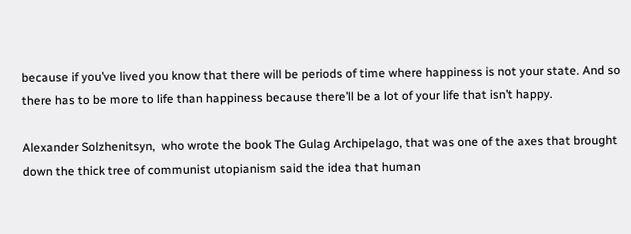because if you’ve lived you know that there will be periods of time where happiness is not your state. And so there has to be more to life than happiness because there’ll be a lot of your life that isn’t happy.

Alexander Solzhenitsyn,  who wrote the book The Gulag Archipelago, that was one of the axes that brought down the thick tree of communist utopianism said the idea that human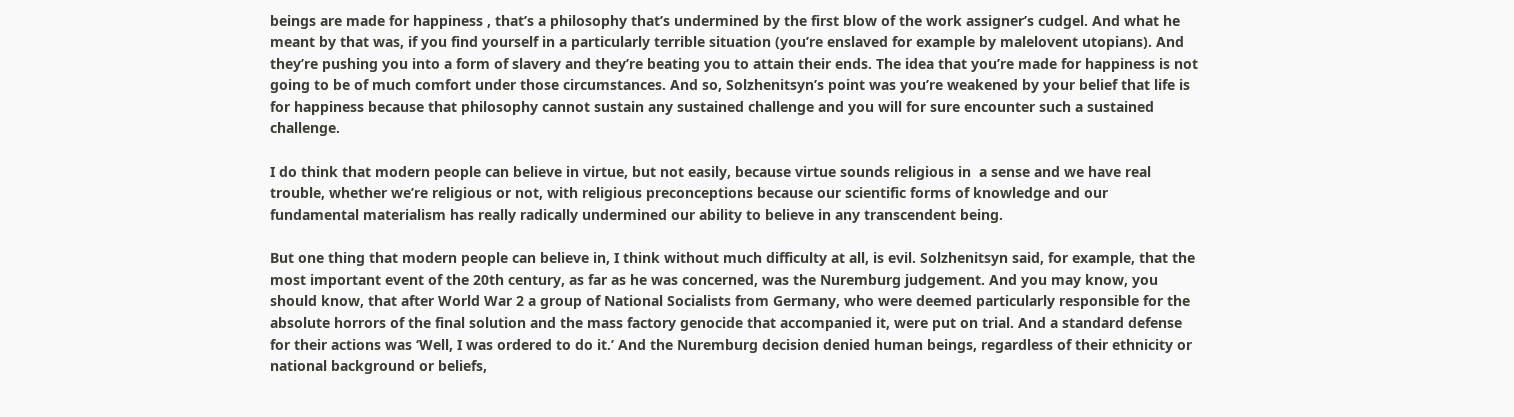beings are made for happiness , that’s a philosophy that’s undermined by the first blow of the work assigner’s cudgel. And what he meant by that was, if you find yourself in a particularly terrible situation (you’re enslaved for example by malelovent utopians). And they’re pushing you into a form of slavery and they’re beating you to attain their ends. The idea that you’re made for happiness is not going to be of much comfort under those circumstances. And so, Solzhenitsyn’s point was you’re weakened by your belief that life is for happiness because that philosophy cannot sustain any sustained challenge and you will for sure encounter such a sustained challenge.

I do think that modern people can believe in virtue, but not easily, because virtue sounds religious in  a sense and we have real trouble, whether we’re religious or not, with religious preconceptions because our scientific forms of knowledge and our fundamental materialism has really radically undermined our ability to believe in any transcendent being.

But one thing that modern people can believe in, I think without much difficulty at all, is evil. Solzhenitsyn said, for example, that the most important event of the 20th century, as far as he was concerned, was the Nuremburg judgement. And you may know, you should know, that after World War 2 a group of National Socialists from Germany, who were deemed particularly responsible for the absolute horrors of the final solution and the mass factory genocide that accompanied it, were put on trial. And a standard defense for their actions was ‘Well, I was ordered to do it.’ And the Nuremburg decision denied human beings, regardless of their ethnicity or national background or beliefs,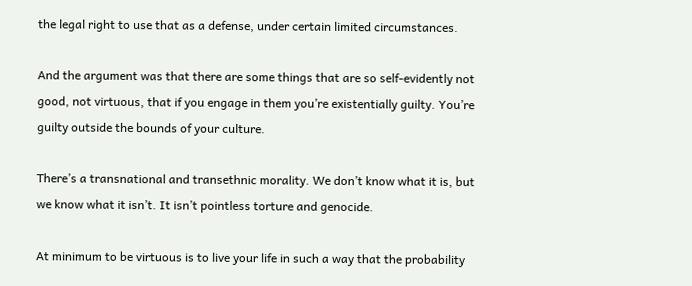the legal right to use that as a defense, under certain limited circumstances.

And the argument was that there are some things that are so self-evidently not good, not virtuous, that if you engage in them you’re existentially guilty. You’re guilty outside the bounds of your culture.

There’s a transnational and transethnic morality. We don’t know what it is, but we know what it isn’t. It isn’t pointless torture and genocide.

At minimum to be virtuous is to live your life in such a way that the probability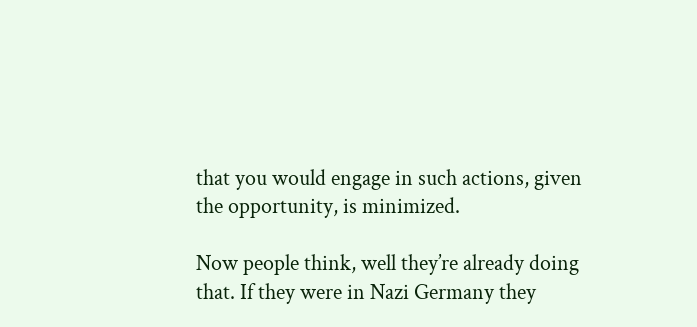that you would engage in such actions, given the opportunity, is minimized.

Now people think, well they’re already doing that. If they were in Nazi Germany they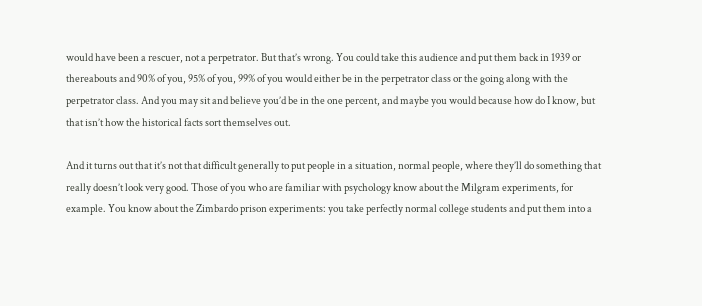would have been a rescuer, not a perpetrator. But that’s wrong. You could take this audience and put them back in 1939 or thereabouts and 90% of you, 95% of you, 99% of you would either be in the perpetrator class or the going along with the perpetrator class. And you may sit and believe you’d be in the one percent, and maybe you would because how do I know, but that isn’t how the historical facts sort themselves out.

And it turns out that it’s not that difficult generally to put people in a situation, normal people, where they’ll do something that really doesn’t look very good. Those of you who are familiar with psychology know about the Milgram experiments, for example. You know about the Zimbardo prison experiments: you take perfectly normal college students and put them into a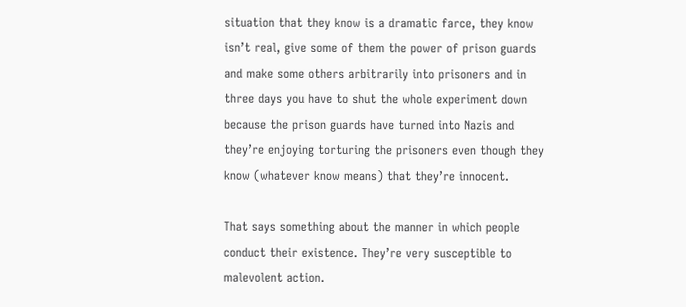situation that they know is a dramatic farce, they know isn’t real, give some of them the power of prison guards and make some others arbitrarily into prisoners and in three days you have to shut the whole experiment down because the prison guards have turned into Nazis and they’re enjoying torturing the prisoners even though they know (whatever know means) that they’re innocent.

That says something about the manner in which people conduct their existence. They’re very susceptible to malevolent action.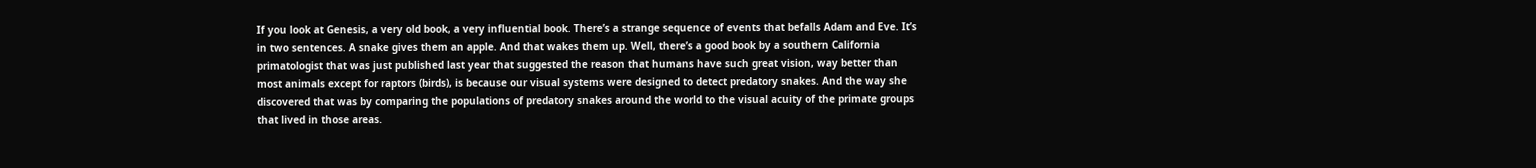If you look at Genesis, a very old book, a very influential book. There’s a strange sequence of events that befalls Adam and Eve. It’s in two sentences. A snake gives them an apple. And that wakes them up. Well, there’s a good book by a southern California primatologist that was just published last year that suggested the reason that humans have such great vision, way better than most animals except for raptors (birds), is because our visual systems were designed to detect predatory snakes. And the way she discovered that was by comparing the populations of predatory snakes around the world to the visual acuity of the primate groups that lived in those areas.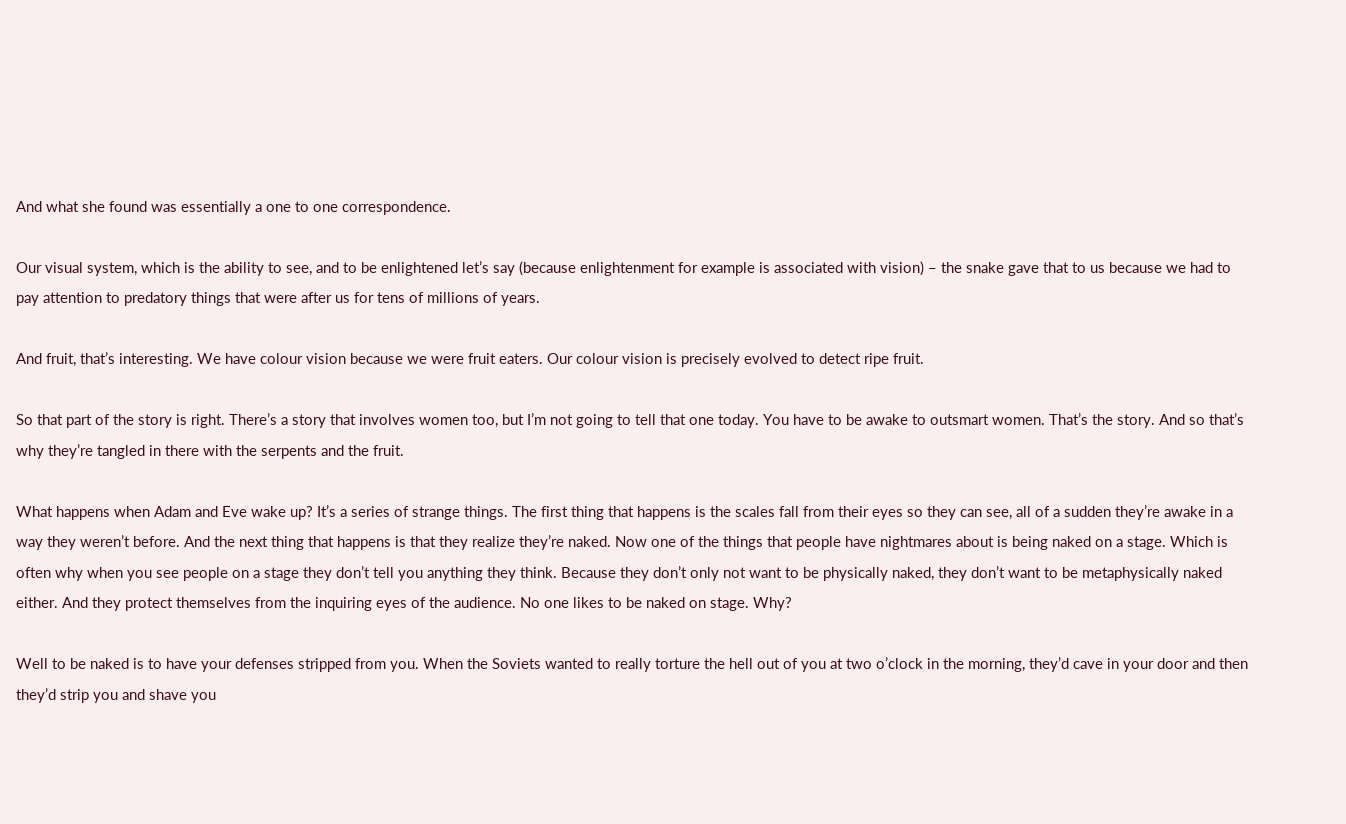And what she found was essentially a one to one correspondence.

Our visual system, which is the ability to see, and to be enlightened let’s say (because enlightenment for example is associated with vision) – the snake gave that to us because we had to pay attention to predatory things that were after us for tens of millions of years.

And fruit, that’s interesting. We have colour vision because we were fruit eaters. Our colour vision is precisely evolved to detect ripe fruit.

So that part of the story is right. There’s a story that involves women too, but I’m not going to tell that one today. You have to be awake to outsmart women. That’s the story. And so that’s why they’re tangled in there with the serpents and the fruit.

What happens when Adam and Eve wake up? It’s a series of strange things. The first thing that happens is the scales fall from their eyes so they can see, all of a sudden they’re awake in a way they weren’t before. And the next thing that happens is that they realize they’re naked. Now one of the things that people have nightmares about is being naked on a stage. Which is often why when you see people on a stage they don’t tell you anything they think. Because they don’t only not want to be physically naked, they don’t want to be metaphysically naked either. And they protect themselves from the inquiring eyes of the audience. No one likes to be naked on stage. Why?

Well to be naked is to have your defenses stripped from you. When the Soviets wanted to really torture the hell out of you at two o’clock in the morning, they’d cave in your door and then they’d strip you and shave you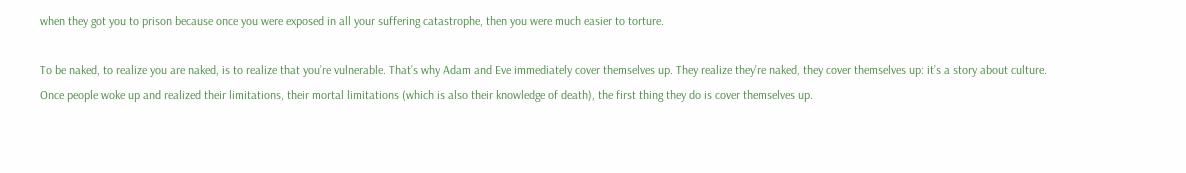when they got you to prison because once you were exposed in all your suffering catastrophe, then you were much easier to torture.

To be naked, to realize you are naked, is to realize that you’re vulnerable. That’s why Adam and Eve immediately cover themselves up. They realize they’re naked, they cover themselves up: it’s a story about culture. Once people woke up and realized their limitations, their mortal limitations (which is also their knowledge of death), the first thing they do is cover themselves up.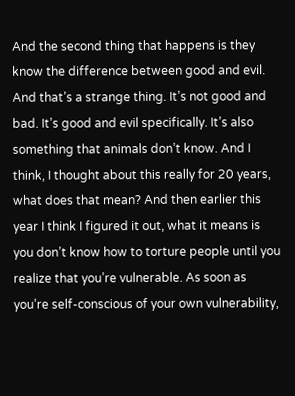And the second thing that happens is they know the difference between good and evil. And that’s a strange thing. It’s not good and bad. It’s good and evil specifically. It’s also something that animals don’t know. And I think, I thought about this really for 20 years, what does that mean? And then earlier this year I think I figured it out, what it means is you don’t know how to torture people until you realize that you’re vulnerable. As soon as you’re self-conscious of your own vulnerability,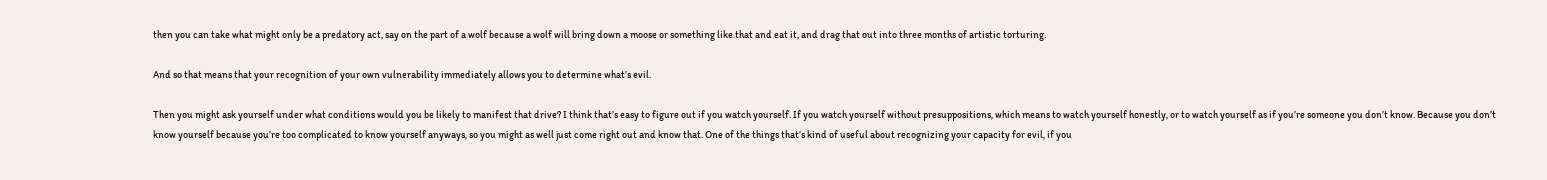then you can take what might only be a predatory act, say on the part of a wolf because a wolf will bring down a moose or something like that and eat it, and drag that out into three months of artistic torturing.

And so that means that your recognition of your own vulnerability immediately allows you to determine what’s evil.

Then you might ask yourself under what conditions would you be likely to manifest that drive? I think that’s easy to figure out if you watch yourself. If you watch yourself without presuppositions, which means to watch yourself honestly, or to watch yourself as if you’re someone you don’t know. Because you don’t know yourself because you’re too complicated to know yourself anyways, so you might as well just come right out and know that. One of the things that’s kind of useful about recognizing your capacity for evil, if you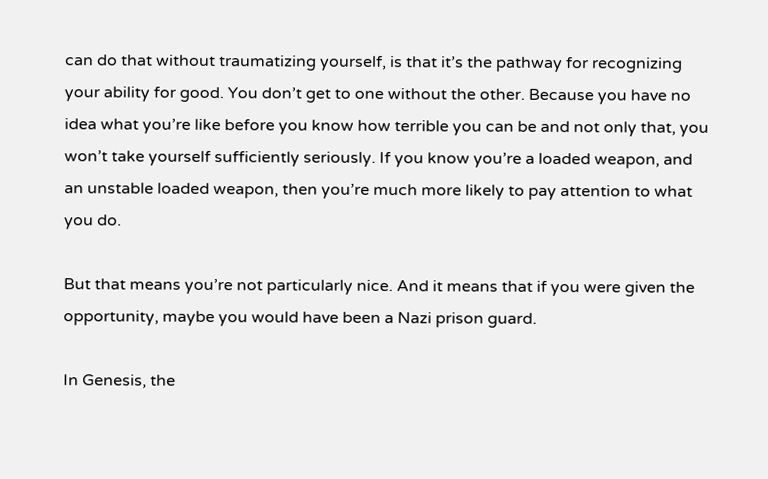can do that without traumatizing yourself, is that it’s the pathway for recognizing your ability for good. You don’t get to one without the other. Because you have no idea what you’re like before you know how terrible you can be and not only that, you won’t take yourself sufficiently seriously. If you know you’re a loaded weapon, and an unstable loaded weapon, then you’re much more likely to pay attention to what you do.

But that means you’re not particularly nice. And it means that if you were given the opportunity, maybe you would have been a Nazi prison guard.

In Genesis, the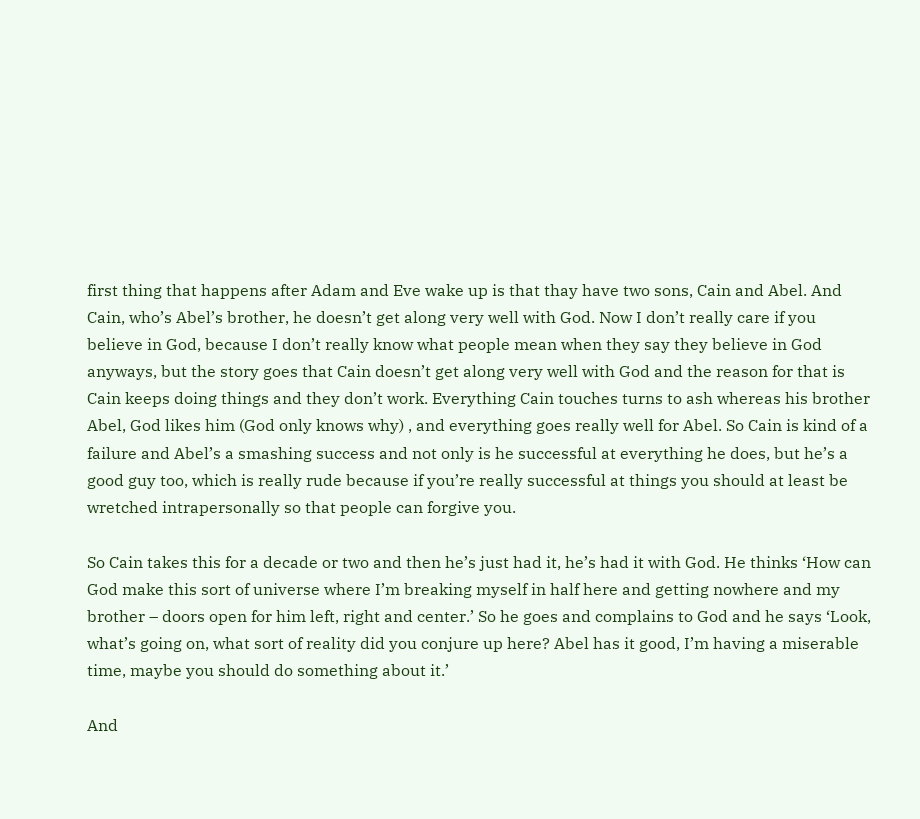first thing that happens after Adam and Eve wake up is that thay have two sons, Cain and Abel. And Cain, who’s Abel’s brother, he doesn’t get along very well with God. Now I don’t really care if you believe in God, because I don’t really know what people mean when they say they believe in God anyways, but the story goes that Cain doesn’t get along very well with God and the reason for that is Cain keeps doing things and they don’t work. Everything Cain touches turns to ash whereas his brother Abel, God likes him (God only knows why) , and everything goes really well for Abel. So Cain is kind of a failure and Abel’s a smashing success and not only is he successful at everything he does, but he’s a good guy too, which is really rude because if you’re really successful at things you should at least be wretched intrapersonally so that people can forgive you.

So Cain takes this for a decade or two and then he’s just had it, he’s had it with God. He thinks ‘How can God make this sort of universe where I’m breaking myself in half here and getting nowhere and my brother – doors open for him left, right and center.’ So he goes and complains to God and he says ‘Look, what’s going on, what sort of reality did you conjure up here? Abel has it good, I’m having a miserable time, maybe you should do something about it.’

And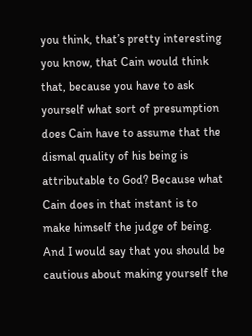you think, that’s pretty interesting you know, that Cain would think that, because you have to ask yourself what sort of presumption does Cain have to assume that the dismal quality of his being is attributable to God? Because what Cain does in that instant is to make himself the judge of being. And I would say that you should be cautious about making yourself the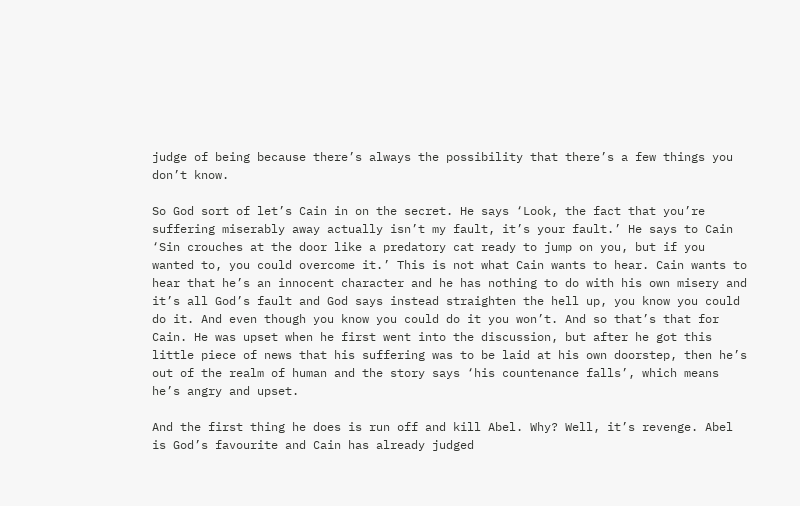judge of being because there’s always the possibility that there’s a few things you don’t know.

So God sort of let’s Cain in on the secret. He says ‘Look, the fact that you’re suffering miserably away actually isn’t my fault, it’s your fault.’ He says to Cain ‘Sin crouches at the door like a predatory cat ready to jump on you, but if you wanted to, you could overcome it.’ This is not what Cain wants to hear. Cain wants to hear that he’s an innocent character and he has nothing to do with his own misery and it’s all God’s fault and God says instead straighten the hell up, you know you could do it. And even though you know you could do it you won’t. And so that’s that for Cain. He was upset when he first went into the discussion, but after he got this little piece of news that his suffering was to be laid at his own doorstep, then he’s out of the realm of human and the story says ‘his countenance falls’, which means he’s angry and upset.

And the first thing he does is run off and kill Abel. Why? Well, it’s revenge. Abel is God’s favourite and Cain has already judged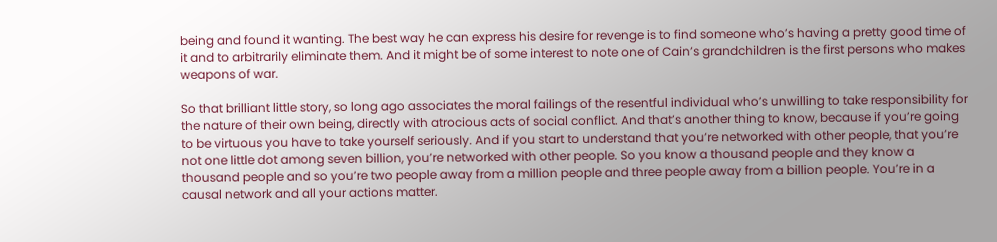being and found it wanting. The best way he can express his desire for revenge is to find someone who’s having a pretty good time of it and to arbitrarily eliminate them. And it might be of some interest to note one of Cain’s grandchildren is the first persons who makes weapons of war.

So that brilliant little story, so long ago associates the moral failings of the resentful individual who’s unwilling to take responsibility for the nature of their own being, directly with atrocious acts of social conflict. And that’s another thing to know, because if you’re going to be virtuous you have to take yourself seriously. And if you start to understand that you’re networked with other people, that you’re not one little dot among seven billion, you’re networked with other people. So you know a thousand people and they know a thousand people and so you’re two people away from a million people and three people away from a billion people. You’re in a causal network and all your actions matter.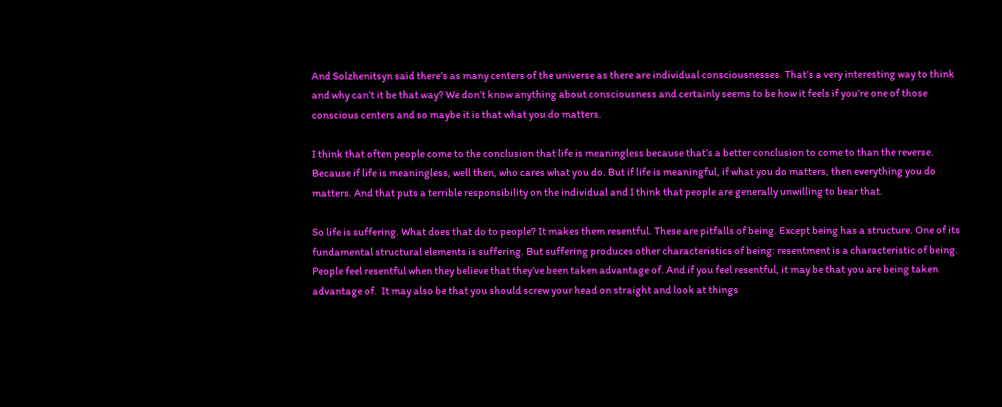And Solzhenitsyn said there’s as many centers of the universe as there are individual consciousnesses. That’s a very interesting way to think and why can’t it be that way? We don’t know anything about consciousness and certainly seems to be how it feels if you’re one of those conscious centers and so maybe it is that what you do matters.

I think that often people come to the conclusion that life is meaningless because that’s a better conclusion to come to than the reverse. Because if life is meaningless, well then, who cares what you do. But if life is meaningful, if what you do matters, then everything you do matters. And that puts a terrible responsibility on the individual and I think that people are generally unwilling to bear that.

So life is suffering. What does that do to people? It makes them resentful. These are pitfalls of being. Except being has a structure. One of its fundamental structural elements is suffering. But suffering produces other characteristics of being: resentment is a characteristic of being. People feel resentful when they believe that they’ve been taken advantage of. And if you feel resentful, it may be that you are being taken advantage of.  It may also be that you should screw your head on straight and look at things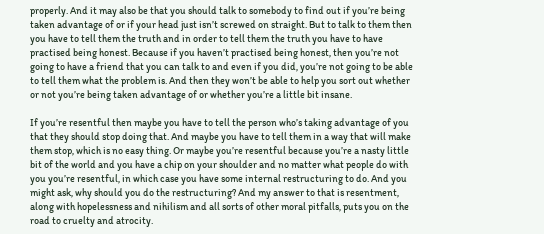properly. And it may also be that you should talk to somebody to find out if you’re being taken advantage of or if your head just isn’t screwed on straight. But to talk to them then you have to tell them the truth and in order to tell them the truth you have to have practised being honest. Because if you haven’t practised being honest, then you’re not going to have a friend that you can talk to and even if you did, you’re not going to be able to tell them what the problem is. And then they won’t be able to help you sort out whether or not you’re being taken advantage of or whether you’re a little bit insane.

If you’re resentful then maybe you have to tell the person who’s taking advantage of you that they should stop doing that. And maybe you have to tell them in a way that will make them stop, which is no easy thing. Or maybe you’re resentful because you’re a nasty little bit of the world and you have a chip on your shoulder and no matter what people do with you you’re resentful, in which case you have some internal restructuring to do. And you might ask, why should you do the restructuring? And my answer to that is resentment, along with hopelessness and nihilism and all sorts of other moral pitfalls, puts you on the road to cruelty and atrocity.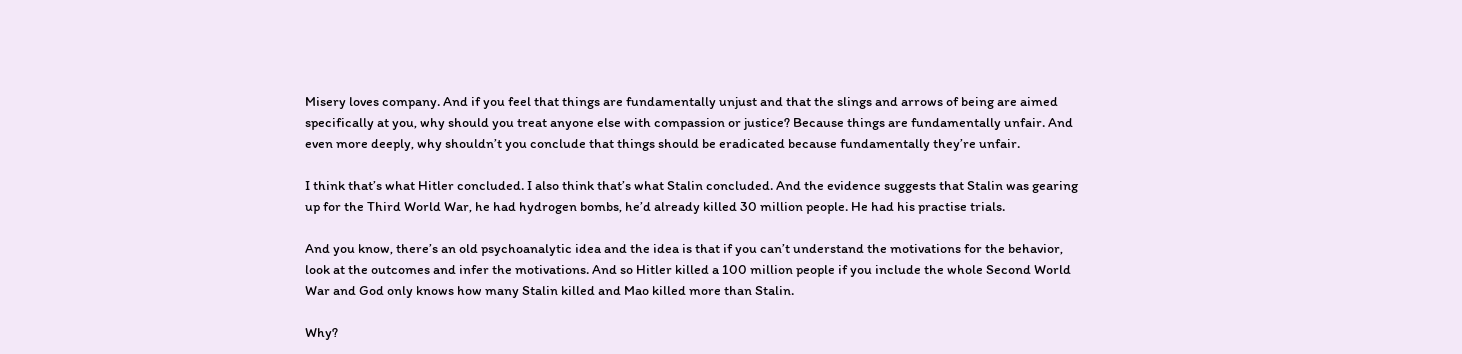Misery loves company. And if you feel that things are fundamentally unjust and that the slings and arrows of being are aimed specifically at you, why should you treat anyone else with compassion or justice? Because things are fundamentally unfair. And even more deeply, why shouldn’t you conclude that things should be eradicated because fundamentally they’re unfair.

I think that’s what Hitler concluded. I also think that’s what Stalin concluded. And the evidence suggests that Stalin was gearing up for the Third World War, he had hydrogen bombs, he’d already killed 30 million people. He had his practise trials.

And you know, there’s an old psychoanalytic idea and the idea is that if you can’t understand the motivations for the behavior, look at the outcomes and infer the motivations. And so Hitler killed a 100 million people if you include the whole Second World War and God only knows how many Stalin killed and Mao killed more than Stalin.

Why?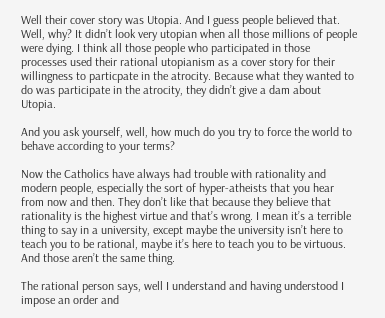Well their cover story was Utopia. And I guess people believed that. Well, why? It didn’t look very utopian when all those millions of people were dying. I think all those people who participated in those processes used their rational utopianism as a cover story for their willingness to particpate in the atrocity. Because what they wanted to do was participate in the atrocity, they didn’t give a dam about Utopia.

And you ask yourself, well, how much do you try to force the world to behave according to your terms?

Now the Catholics have always had trouble with rationality and modern people, especially the sort of hyper-atheists that you hear from now and then. They don’t like that because they believe that rationality is the highest virtue and that’s wrong. I mean it’s a terrible thing to say in a university, except maybe the university isn’t here to teach you to be rational, maybe it’s here to teach you to be virtuous. And those aren’t the same thing.

The rational person says, well I understand and having understood I impose an order and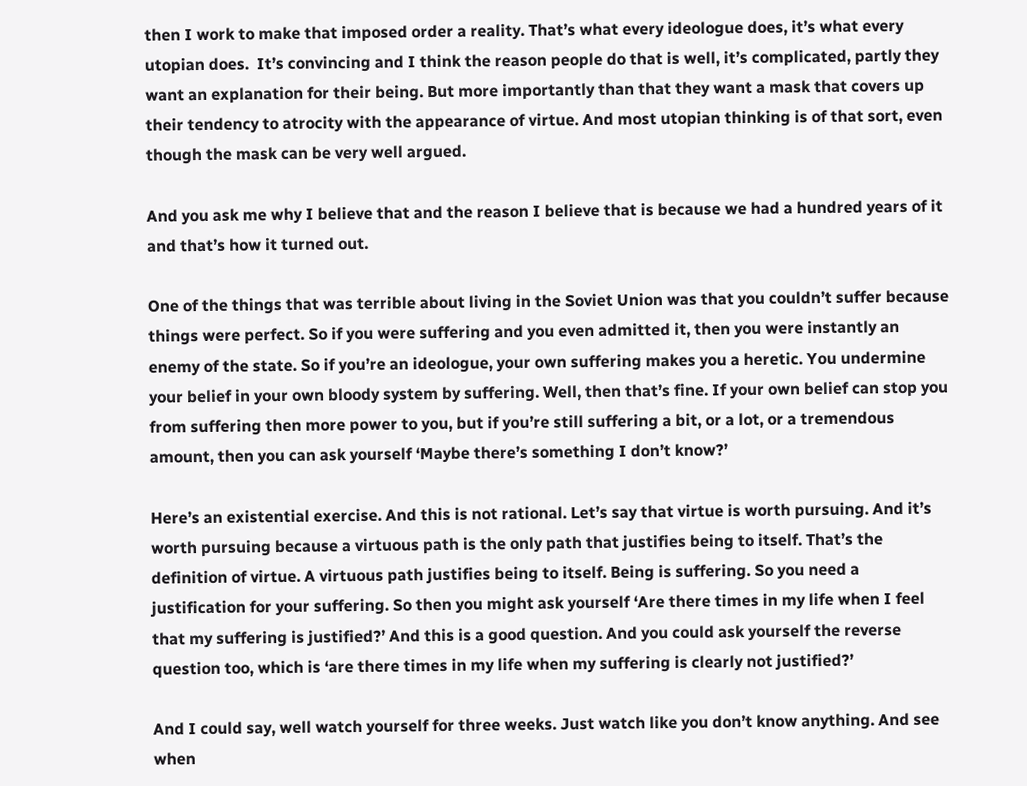then I work to make that imposed order a reality. That’s what every ideologue does, it’s what every utopian does.  It’s convincing and I think the reason people do that is well, it’s complicated, partly they want an explanation for their being. But more importantly than that they want a mask that covers up their tendency to atrocity with the appearance of virtue. And most utopian thinking is of that sort, even though the mask can be very well argued.

And you ask me why I believe that and the reason I believe that is because we had a hundred years of it and that’s how it turned out.

One of the things that was terrible about living in the Soviet Union was that you couldn’t suffer because things were perfect. So if you were suffering and you even admitted it, then you were instantly an enemy of the state. So if you’re an ideologue, your own suffering makes you a heretic. You undermine your belief in your own bloody system by suffering. Well, then that’s fine. If your own belief can stop you from suffering then more power to you, but if you’re still suffering a bit, or a lot, or a tremendous amount, then you can ask yourself ‘Maybe there’s something I don’t know?’

Here’s an existential exercise. And this is not rational. Let’s say that virtue is worth pursuing. And it’s worth pursuing because a virtuous path is the only path that justifies being to itself. That’s the definition of virtue. A virtuous path justifies being to itself. Being is suffering. So you need a justification for your suffering. So then you might ask yourself ‘Are there times in my life when I feel that my suffering is justified?’ And this is a good question. And you could ask yourself the reverse question too, which is ‘are there times in my life when my suffering is clearly not justified?’

And I could say, well watch yourself for three weeks. Just watch like you don’t know anything. And see when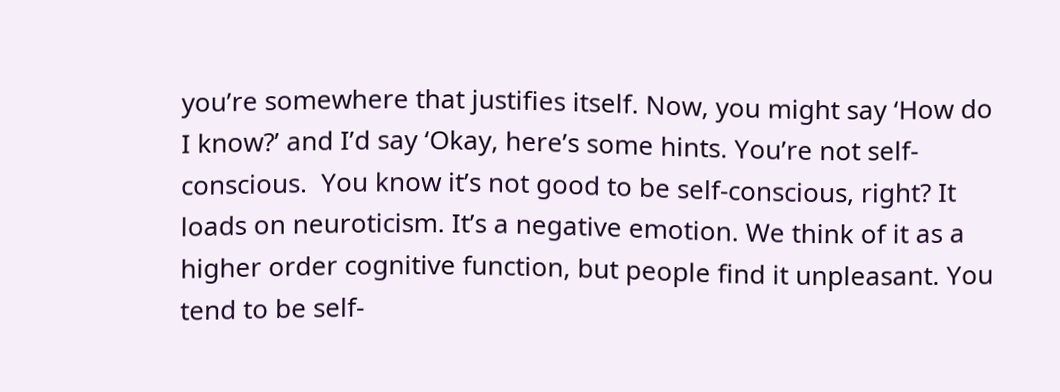you’re somewhere that justifies itself. Now, you might say ‘How do I know?’ and I’d say ‘Okay, here’s some hints. You’re not self-conscious.  You know it’s not good to be self-conscious, right? It loads on neuroticism. It’s a negative emotion. We think of it as a higher order cognitive function, but people find it unpleasant. You tend to be self-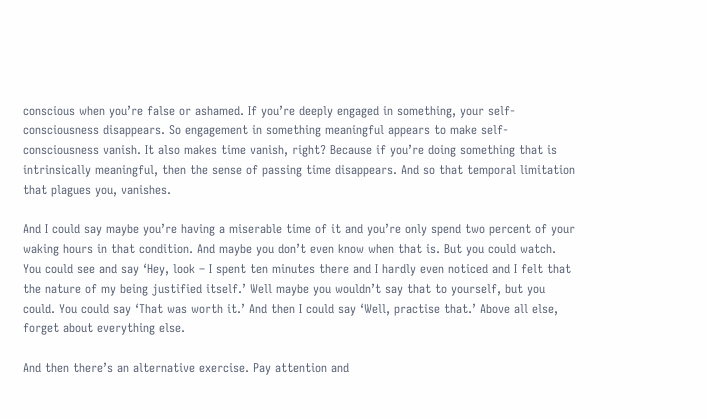conscious when you’re false or ashamed. If you’re deeply engaged in something, your self-consciousness disappears. So engagement in something meaningful appears to make self-consciousness vanish. It also makes time vanish, right? Because if you’re doing something that is intrinsically meaningful, then the sense of passing time disappears. And so that temporal limitation that plagues you, vanishes.

And I could say maybe you’re having a miserable time of it and you’re only spend two percent of your waking hours in that condition. And maybe you don’t even know when that is. But you could watch. You could see and say ‘Hey, look – I spent ten minutes there and I hardly even noticed and I felt that the nature of my being justified itself.’ Well maybe you wouldn’t say that to yourself, but you could. You could say ‘That was worth it.’ And then I could say ‘Well, practise that.’ Above all else, forget about everything else.

And then there’s an alternative exercise. Pay attention and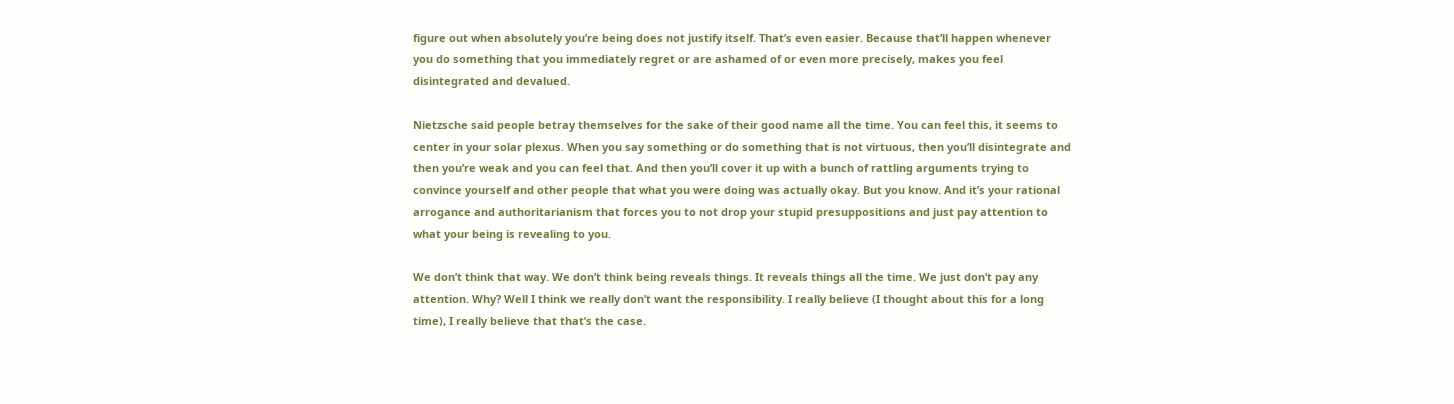figure out when absolutely you’re being does not justify itself. That’s even easier. Because that’ll happen whenever you do something that you immediately regret or are ashamed of or even more precisely, makes you feel disintegrated and devalued.

Nietzsche said people betray themselves for the sake of their good name all the time. You can feel this, it seems to center in your solar plexus. When you say something or do something that is not virtuous, then you’ll disintegrate and then you’re weak and you can feel that. And then you’ll cover it up with a bunch of rattling arguments trying to convince yourself and other people that what you were doing was actually okay. But you know. And it’s your rational arrogance and authoritarianism that forces you to not drop your stupid presuppositions and just pay attention to what your being is revealing to you.

We don’t think that way. We don’t think being reveals things. It reveals things all the time. We just don’t pay any attention. Why? Well I think we really don’t want the responsibility. I really believe (I thought about this for a long time), I really believe that that’s the case.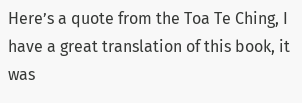Here’s a quote from the Toa Te Ching, I have a great translation of this book, it was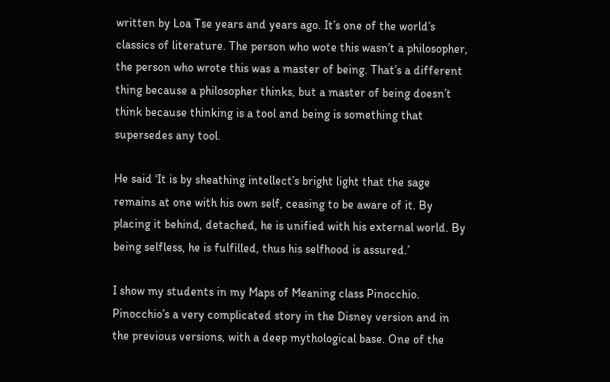written by Loa Tse years and years ago. It’s one of the world’s classics of literature. The person who wote this wasn’t a philosopher, the person who wrote this was a master of being. That’s a different thing because a philosopher thinks, but a master of being doesn’t think because thinking is a tool and being is something that supersedes any tool.

He said ‘It is by sheathing intellect’s bright light that the sage remains at one with his own self, ceasing to be aware of it. By placing it behind, detached, he is unified with his external world. By being selfless, he is fulfilled, thus his selfhood is assured.’

I show my students in my Maps of Meaning class Pinocchio. Pinocchio’s a very complicated story in the Disney version and in the previous versions, with a deep mythological base. One of the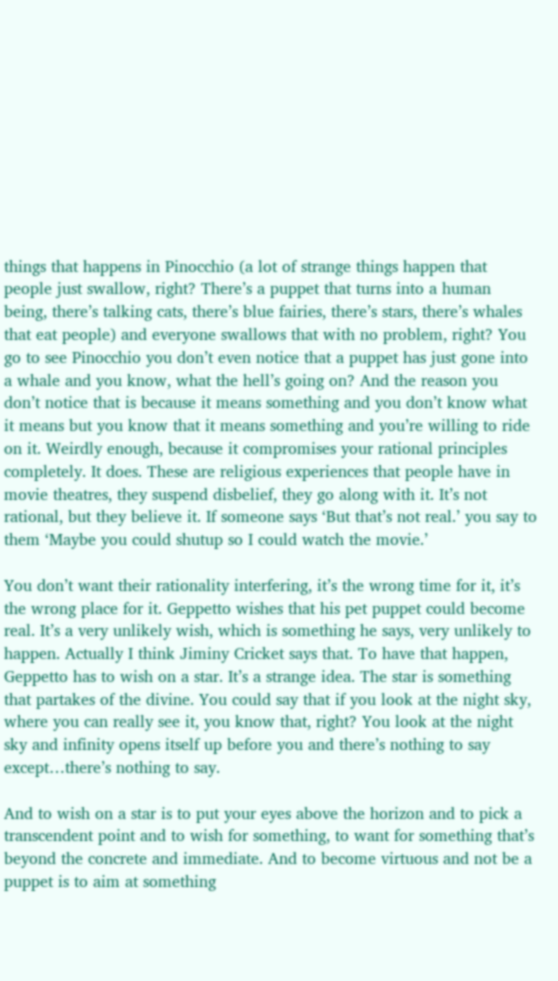things that happens in Pinocchio (a lot of strange things happen that people just swallow, right? There’s a puppet that turns into a human being, there’s talking cats, there’s blue fairies, there’s stars, there’s whales that eat people) and everyone swallows that with no problem, right? You go to see Pinocchio you don’t even notice that a puppet has just gone into a whale and you know, what the hell’s going on? And the reason you don’t notice that is because it means something and you don’t know what it means but you know that it means something and you’re willing to ride on it. Weirdly enough, because it compromises your rational principles completely. It does. These are religious experiences that people have in movie theatres, they suspend disbelief, they go along with it. It’s not rational, but they believe it. If someone says ‘But that’s not real.’ you say to them ‘Maybe you could shutup so I could watch the movie.’

You don’t want their rationality interfering, it’s the wrong time for it, it’s the wrong place for it. Geppetto wishes that his pet puppet could become real. It’s a very unlikely wish, which is something he says, very unlikely to happen. Actually I think Jiminy Cricket says that. To have that happen, Geppetto has to wish on a star. It’s a strange idea. The star is something that partakes of the divine. You could say that if you look at the night sky, where you can really see it, you know that, right? You look at the night sky and infinity opens itself up before you and there’s nothing to say except…there’s nothing to say.

And to wish on a star is to put your eyes above the horizon and to pick a transcendent point and to wish for something, to want for something that’s beyond the concrete and immediate. And to become virtuous and not be a puppet is to aim at something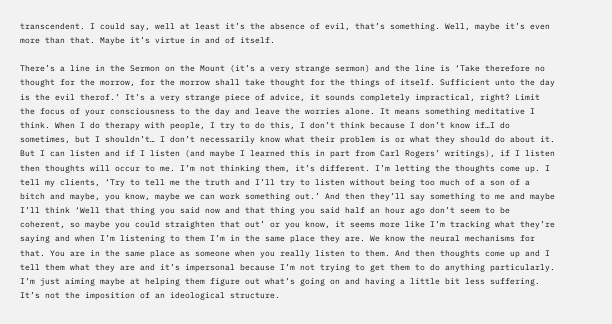transcendent. I could say, well at least it’s the absence of evil, that’s something. Well, maybe it’s even more than that. Maybe it’s virtue in and of itself.

There’s a line in the Sermon on the Mount (it’s a very strange sermon) and the line is ‘Take therefore no thought for the morrow, for the morrow shall take thought for the things of itself. Sufficient unto the day is the evil therof.’ It’s a very strange piece of advice, it sounds completely impractical, right? Limit the focus of your consciousness to the day and leave the worries alone. It means something meditative I think. When I do therapy with people, I try to do this, I don’t think because I don’t know if…I do sometimes, but I shouldn’t… I don’t necessarily know what their problem is or what they should do about it. But I can listen and if I listen (and maybe I learned this in part from Carl Rogers’ writings), if I listen then thoughts will occur to me. I’m not thinking them, it’s different. I’m letting the thoughts come up. I tell my clients, ‘Try to tell me the truth and I’ll try to listen without being too much of a son of a bitch and maybe, you know, maybe we can work something out.’ And then they’ll say something to me and maybe I’ll think ‘Well that thing you said now and that thing you said half an hour ago don’t seem to be coherent, so maybe you could straighten that out’ or you know, it seems more like I’m tracking what they’re saying and when I’m listening to them I’m in the same place they are. We know the neural mechanisms for that. You are in the same place as someone when you really listen to them. And then thoughts come up and I tell them what they are and it’s impersonal because I’m not trying to get them to do anything particularly. I’m just aiming maybe at helping them figure out what’s going on and having a little bit less suffering. It’s not the imposition of an ideological structure.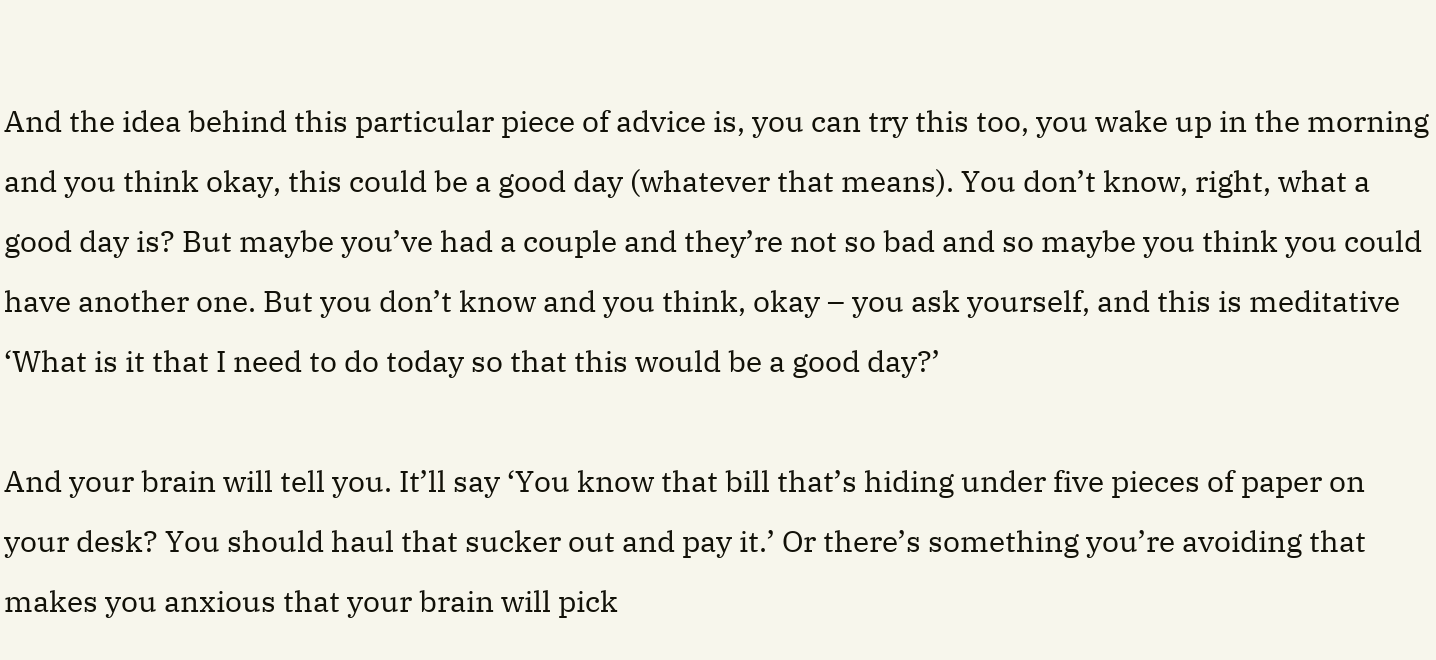And the idea behind this particular piece of advice is, you can try this too, you wake up in the morning and you think okay, this could be a good day (whatever that means). You don’t know, right, what a good day is? But maybe you’ve had a couple and they’re not so bad and so maybe you think you could have another one. But you don’t know and you think, okay – you ask yourself, and this is meditative ‘What is it that I need to do today so that this would be a good day?’

And your brain will tell you. It’ll say ‘You know that bill that’s hiding under five pieces of paper on your desk? You should haul that sucker out and pay it.’ Or there’s something you’re avoiding that makes you anxious that your brain will pick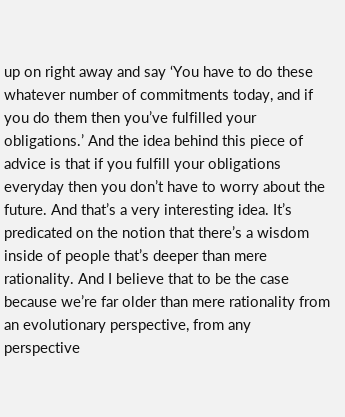up on right away and say ‘You have to do these whatever number of commitments today, and if you do them then you’ve fulfilled your obligations.’ And the idea behind this piece of advice is that if you fulfill your obligations everyday then you don’t have to worry about the future. And that’s a very interesting idea. It’s predicated on the notion that there’s a wisdom inside of people that’s deeper than mere rationality. And I believe that to be the case because we’re far older than mere rationality from an evolutionary perspective, from any perspective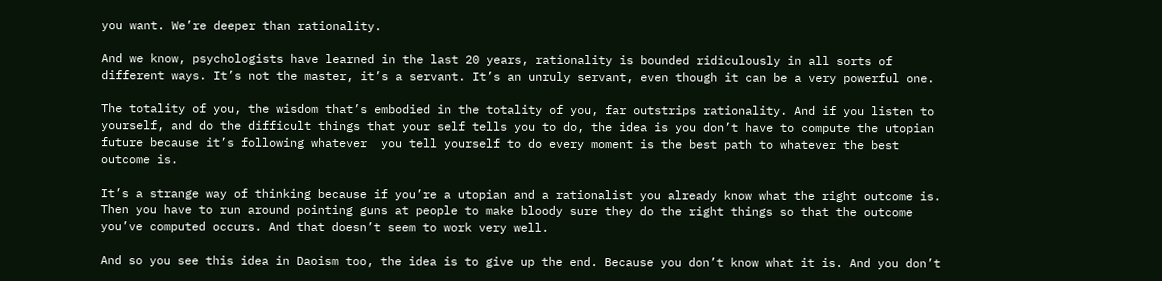you want. We’re deeper than rationality.

And we know, psychologists have learned in the last 20 years, rationality is bounded ridiculously in all sorts of different ways. It’s not the master, it’s a servant. It’s an unruly servant, even though it can be a very powerful one.

The totality of you, the wisdom that’s embodied in the totality of you, far outstrips rationality. And if you listen to yourself, and do the difficult things that your self tells you to do, the idea is you don’t have to compute the utopian future because it’s following whatever  you tell yourself to do every moment is the best path to whatever the best outcome is.

It’s a strange way of thinking because if you’re a utopian and a rationalist you already know what the right outcome is. Then you have to run around pointing guns at people to make bloody sure they do the right things so that the outcome you’ve computed occurs. And that doesn’t seem to work very well.

And so you see this idea in Daoism too, the idea is to give up the end. Because you don’t know what it is. And you don’t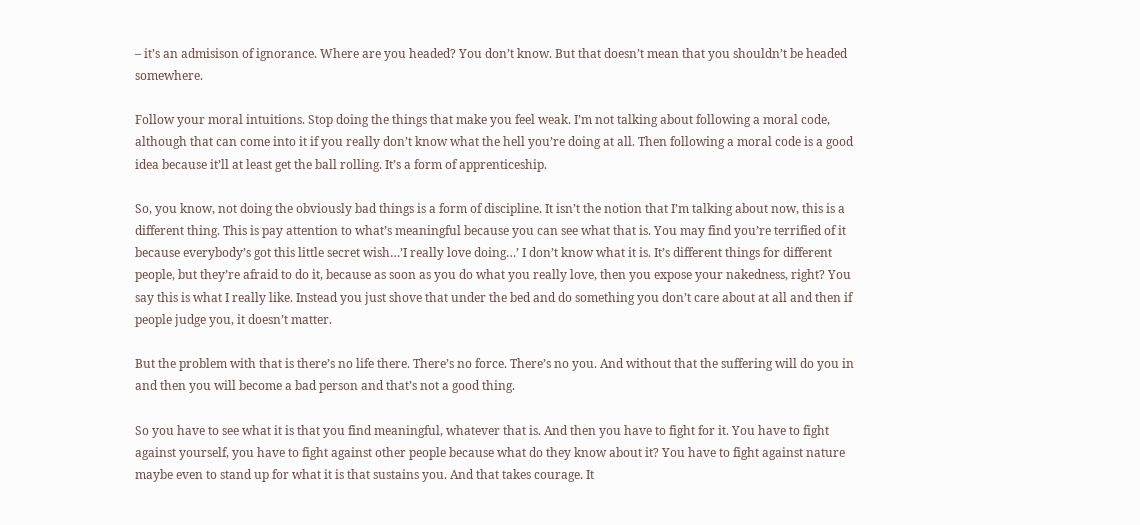– it’s an admisison of ignorance. Where are you headed? You don’t know. But that doesn’t mean that you shouldn’t be headed somewhere.

Follow your moral intuitions. Stop doing the things that make you feel weak. I’m not talking about following a moral code, although that can come into it if you really don’t know what the hell you’re doing at all. Then following a moral code is a good idea because it’ll at least get the ball rolling. It’s a form of apprenticeship.

So, you know, not doing the obviously bad things is a form of discipline. It isn’t the notion that I’m talking about now, this is a different thing. This is pay attention to what’s meaningful because you can see what that is. You may find you’re terrified of it because everybody’s got this little secret wish…’I really love doing…’ I don’t know what it is. It’s different things for different people, but they’re afraid to do it, because as soon as you do what you really love, then you expose your nakedness, right? You say this is what I really like. Instead you just shove that under the bed and do something you don’t care about at all and then if people judge you, it doesn’t matter.

But the problem with that is there’s no life there. There’s no force. There’s no you. And without that the suffering will do you in and then you will become a bad person and that’s not a good thing.

So you have to see what it is that you find meaningful, whatever that is. And then you have to fight for it. You have to fight against yourself, you have to fight against other people because what do they know about it? You have to fight against nature maybe even to stand up for what it is that sustains you. And that takes courage. It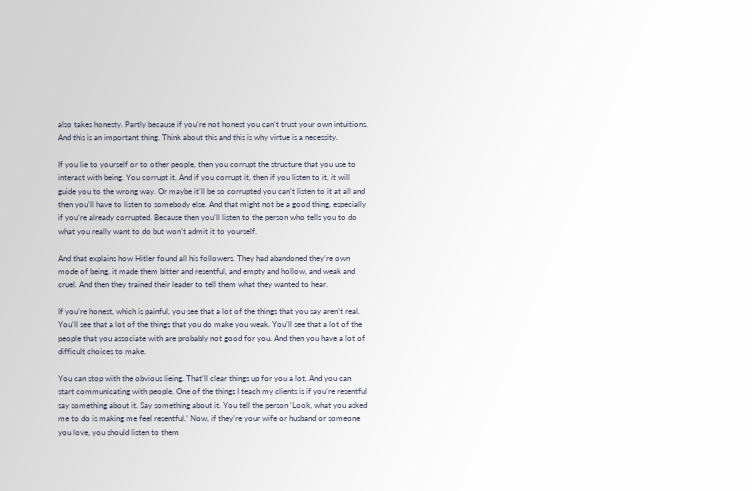also takes honesty. Partly because if you’re not honest you can’t trust your own intuitions. And this is an important thing. Think about this and this is why virtue is a necessity.

If you lie to yourself or to other people, then you corrupt the structure that you use to interact with being. You corrupt it. And if you corrupt it, then if you listen to it, it will guide you to the wrong way. Or maybe it’ll be so corrupted you can’t listen to it at all and then you’ll have to listen to somebody else. And that might not be a good thing, especially if you’re already corrupted. Because then you’ll listen to the person who tells you to do what you really want to do but won’t admit it to yourself.

And that explains how Hitler found all his followers. They had abandoned they’re own mode of being, it made them bitter and resentful, and empty and hollow, and weak and cruel. And then they trained their leader to tell them what they wanted to hear.

If you’re honest, which is painful, you see that a lot of the things that you say aren’t real. You’ll see that a lot of the things that you do make you weak. You’ll see that a lot of the people that you associate with are probably not good for you. And then you have a lot of difficult choices to make.

You can stop with the obvious lieing. That’ll clear things up for you a lot. And you can start communicating with people. One of the things I teach my clients is if you’re resentful say something about it. Say something about it. You tell the person ‘Look, what you asked me to do is making me feel resentful.’ Now, if they’re your wife or husband or someone you love, you should listen to them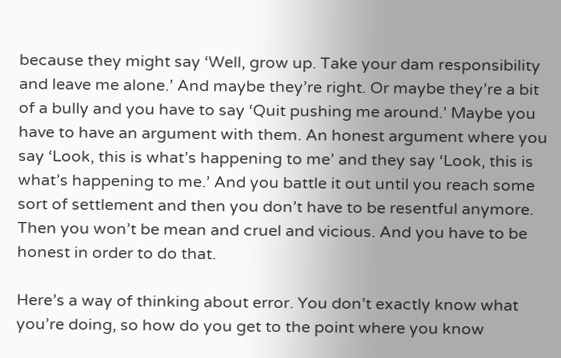because they might say ‘Well, grow up. Take your dam responsibility and leave me alone.’ And maybe they’re right. Or maybe they’re a bit of a bully and you have to say ‘Quit pushing me around.’ Maybe you have to have an argument with them. An honest argument where you say ‘Look, this is what’s happening to me’ and they say ‘Look, this is what’s happening to me.’ And you battle it out until you reach some sort of settlement and then you don’t have to be resentful anymore. Then you won’t be mean and cruel and vicious. And you have to be honest in order to do that.

Here’s a way of thinking about error. You don’t exactly know what you’re doing, so how do you get to the point where you know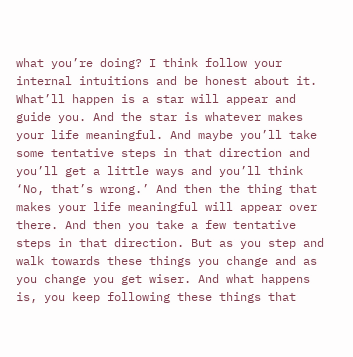what you’re doing? I think follow your internal intuitions and be honest about it. What’ll happen is a star will appear and guide you. And the star is whatever makes your life meaningful. And maybe you’ll take some tentative steps in that direction and you’ll get a little ways and you’ll think ‘No, that’s wrong.’ And then the thing that makes your life meaningful will appear over there. And then you take a few tentative steps in that direction. But as you step and walk towards these things you change and as you change you get wiser. And what happens is, you keep following these things that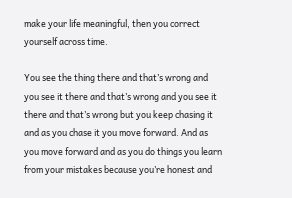make your life meaningful, then you correct yourself across time.

You see the thing there and that’s wrong and you see it there and that’s wrong and you see it there and that’s wrong but you keep chasing it and as you chase it you move forward. And as you move forward and as you do things you learn from your mistakes because you’re honest and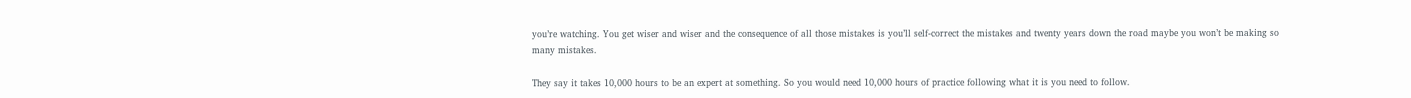you’re watching. You get wiser and wiser and the consequence of all those mistakes is you’ll self-correct the mistakes and twenty years down the road maybe you won’t be making so many mistakes.

They say it takes 10,000 hours to be an expert at something. So you would need 10,000 hours of practice following what it is you need to follow.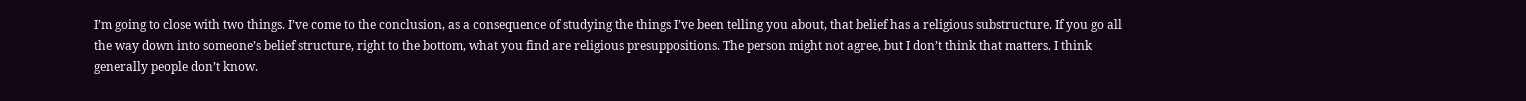I’m going to close with two things. I’ve come to the conclusion, as a consequence of studying the things I’ve been telling you about, that belief has a religious substructure. If you go all the way down into someone’s belief structure, right to the bottom, what you find are religious presuppositions. The person might not agree, but I don’t think that matters. I think generally people don’t know.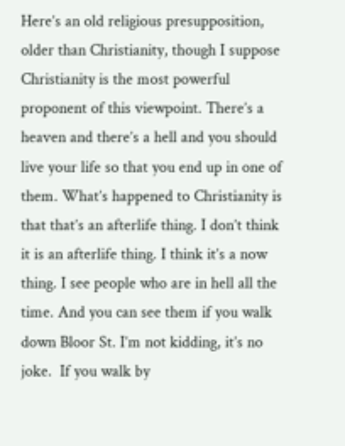Here’s an old religious presupposition, older than Christianity, though I suppose Christianity is the most powerful proponent of this viewpoint. There’s a heaven and there’s a hell and you should live your life so that you end up in one of them. What’s happened to Christianity is that that’s an afterlife thing. I don’t think it is an afterlife thing. I think it’s a now thing. I see people who are in hell all the time. And you can see them if you walk down Bloor St. I’m not kidding, it’s no joke.  If you walk by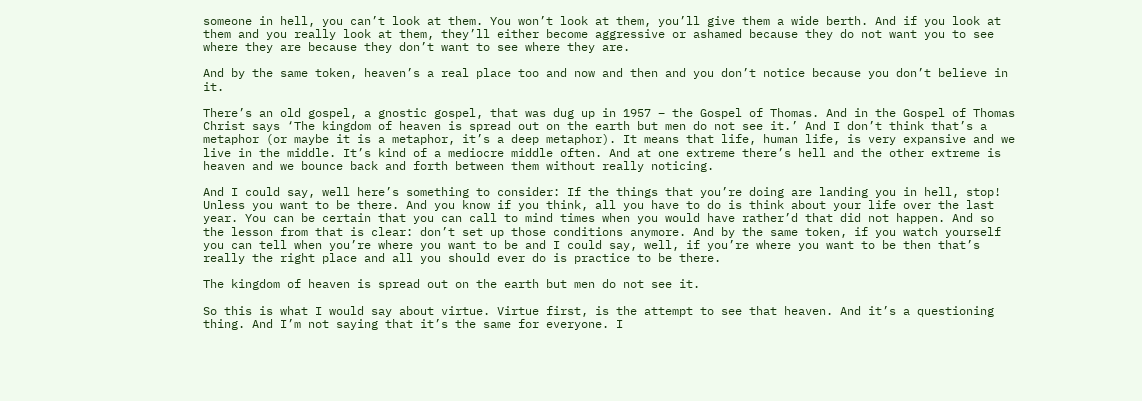someone in hell, you can’t look at them. You won’t look at them, you’ll give them a wide berth. And if you look at them and you really look at them, they’ll either become aggressive or ashamed because they do not want you to see where they are because they don’t want to see where they are.

And by the same token, heaven’s a real place too and now and then and you don’t notice because you don’t believe in it.

There’s an old gospel, a gnostic gospel, that was dug up in 1957 – the Gospel of Thomas. And in the Gospel of Thomas Christ says ‘The kingdom of heaven is spread out on the earth but men do not see it.’ And I don’t think that’s a metaphor (or maybe it is a metaphor, it’s a deep metaphor). It means that life, human life, is very expansive and we live in the middle. It’s kind of a mediocre middle often. And at one extreme there’s hell and the other extreme is heaven and we bounce back and forth between them without really noticing.

And I could say, well here’s something to consider: If the things that you’re doing are landing you in hell, stop! Unless you want to be there. And you know if you think, all you have to do is think about your life over the last year. You can be certain that you can call to mind times when you would have rather’d that did not happen. And so the lesson from that is clear: don’t set up those conditions anymore. And by the same token, if you watch yourself you can tell when you’re where you want to be and I could say, well, if you’re where you want to be then that’s really the right place and all you should ever do is practice to be there.

The kingdom of heaven is spread out on the earth but men do not see it.

So this is what I would say about virtue. Virtue first, is the attempt to see that heaven. And it’s a questioning thing. And I’m not saying that it’s the same for everyone. I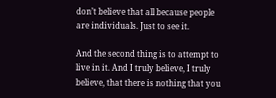don’t believe that all because people are individuals. Just to see it.

And the second thing is to attempt to live in it. And I truly believe, I truly believe, that there is nothing that you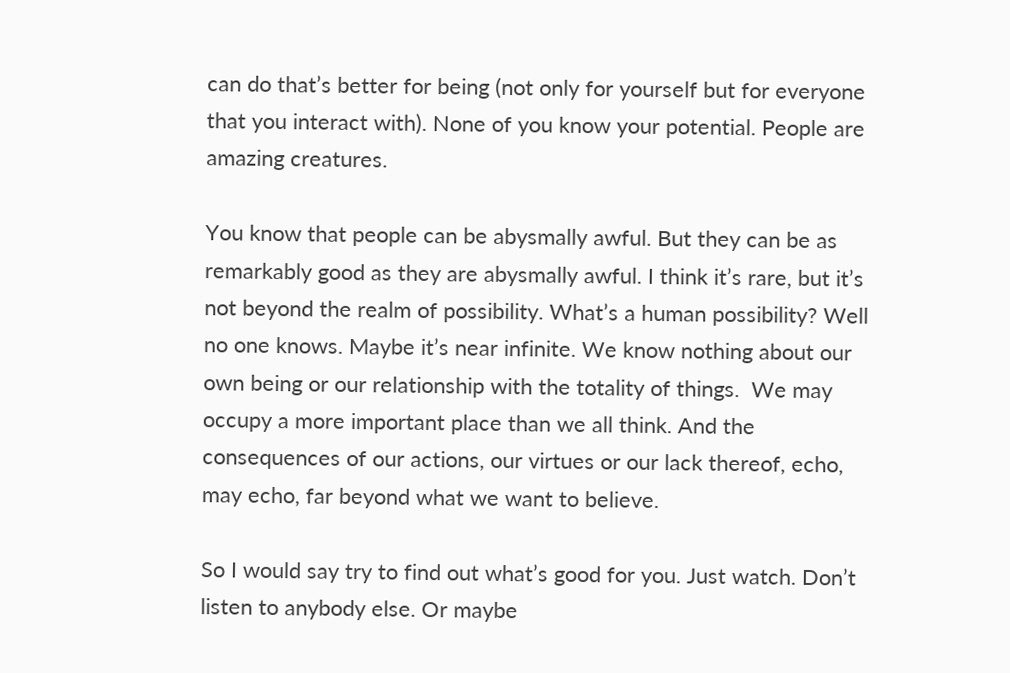can do that’s better for being (not only for yourself but for everyone that you interact with). None of you know your potential. People are amazing creatures.

You know that people can be abysmally awful. But they can be as remarkably good as they are abysmally awful. I think it’s rare, but it’s not beyond the realm of possibility. What’s a human possibility? Well no one knows. Maybe it’s near infinite. We know nothing about our own being or our relationship with the totality of things.  We may occupy a more important place than we all think. And the consequences of our actions, our virtues or our lack thereof, echo, may echo, far beyond what we want to believe.

So I would say try to find out what’s good for you. Just watch. Don’t listen to anybody else. Or maybe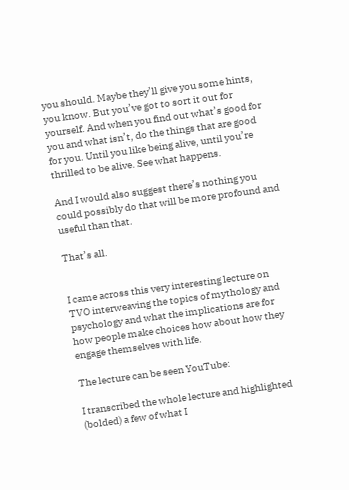you should. Maybe they’ll give you some hints, you know. But you’ve got to sort it out for yourself. And when you find out what’s good for you and what isn’t, do the things that are good for you. Until you like being alive, until you’re thrilled to be alive. See what happens.

And I would also suggest there’s nothing you could possibly do that will be more profound and useful than that.

That’s all.


I came across this very interesting lecture on TVO interweaving the topics of mythology and psychology and what the implications are for how people make choices how about how they engage themselves with life.

The lecture can be seen YouTube:

I transcribed the whole lecture and highlighted (bolded) a few of what I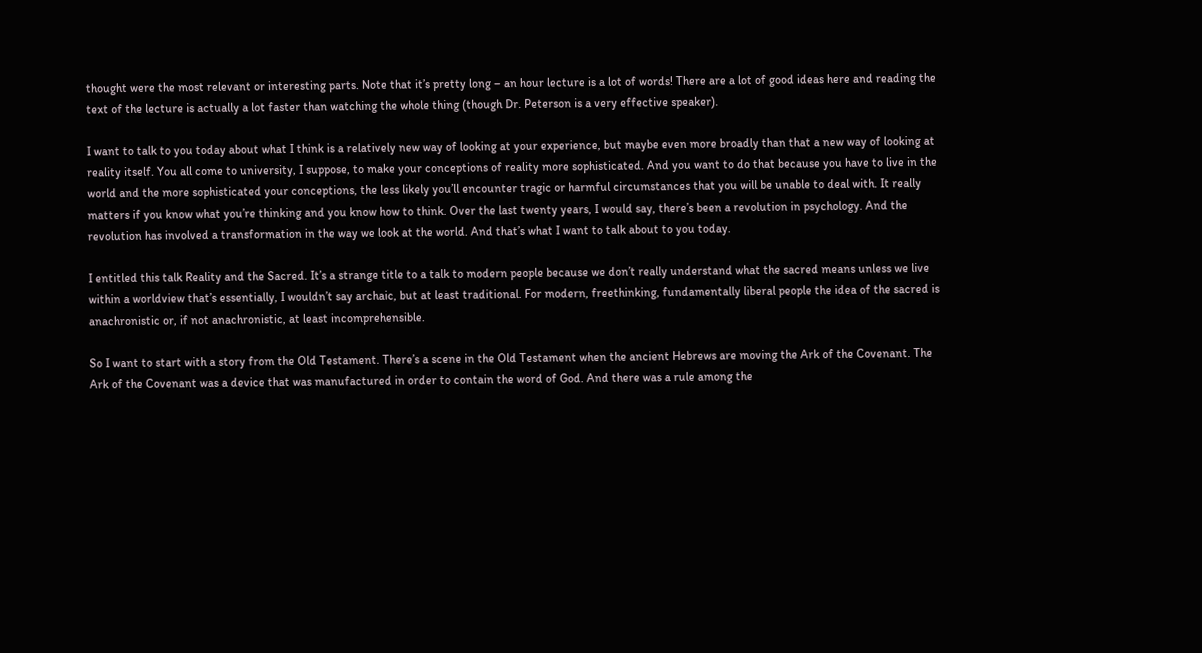thought were the most relevant or interesting parts. Note that it’s pretty long – an hour lecture is a lot of words! There are a lot of good ideas here and reading the text of the lecture is actually a lot faster than watching the whole thing (though Dr. Peterson is a very effective speaker).

I want to talk to you today about what I think is a relatively new way of looking at your experience, but maybe even more broadly than that a new way of looking at reality itself. You all come to university, I suppose, to make your conceptions of reality more sophisticated. And you want to do that because you have to live in the world and the more sophisticated your conceptions, the less likely you’ll encounter tragic or harmful circumstances that you will be unable to deal with. It really matters if you know what you’re thinking and you know how to think. Over the last twenty years, I would say, there’s been a revolution in psychology. And the revolution has involved a transformation in the way we look at the world. And that’s what I want to talk about to you today.

I entitled this talk Reality and the Sacred. It’s a strange title to a talk to modern people because we don’t really understand what the sacred means unless we live within a worldview that’s essentially, I wouldn’t say archaic, but at least traditional. For modern, freethinking, fundamentally liberal people the idea of the sacred is anachronistic or, if not anachronistic, at least incomprehensible.

So I want to start with a story from the Old Testament. There’s a scene in the Old Testament when the ancient Hebrews are moving the Ark of the Covenant. The Ark of the Covenant was a device that was manufactured in order to contain the word of God. And there was a rule among the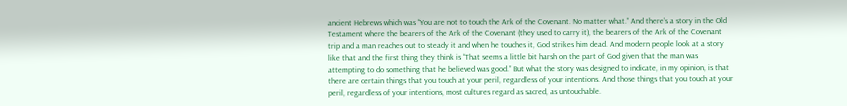ancient Hebrews which was “You are not to touch the Ark of the Covenant. No matter what.” And there’s a story in the Old Testament where the bearers of the Ark of the Covenant (they used to carry it), the bearers of the Ark of the Covenant trip and a man reaches out to steady it and when he touches it, God strikes him dead. And modern people look at a story like that and the first thing they think is “That seems a little bit harsh on the part of God given that the man was attempting to do something that he believed was good.” But what the story was designed to indicate, in my opinion, is that there are certain things that you touch at your peril, regardless of your intentions. And those things that you touch at your peril, regardless of your intentions, most cultures regard as sacred, as untouchable.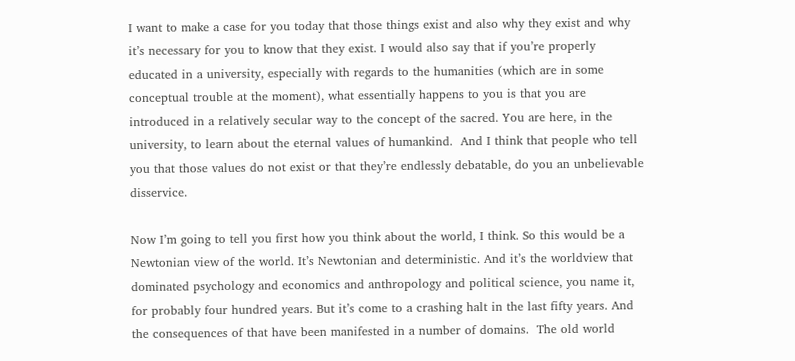I want to make a case for you today that those things exist and also why they exist and why it’s necessary for you to know that they exist. I would also say that if you’re properly educated in a university, especially with regards to the humanities (which are in some conceptual trouble at the moment), what essentially happens to you is that you are introduced in a relatively secular way to the concept of the sacred. You are here, in the university, to learn about the eternal values of humankind.  And I think that people who tell you that those values do not exist or that they’re endlessly debatable, do you an unbelievable disservice.

Now I’m going to tell you first how you think about the world, I think. So this would be a Newtonian view of the world. It’s Newtonian and deterministic. And it’s the worldview that dominated psychology and economics and anthropology and political science, you name it, for probably four hundred years. But it’s come to a crashing halt in the last fifty years. And the consequences of that have been manifested in a number of domains.  The old world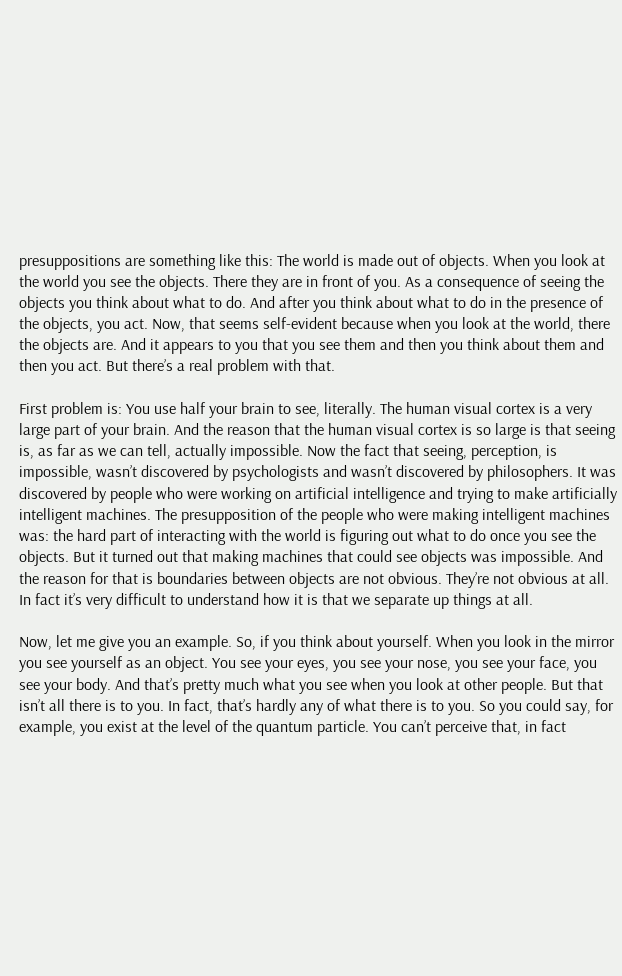presuppositions are something like this: The world is made out of objects. When you look at the world you see the objects. There they are in front of you. As a consequence of seeing the objects you think about what to do. And after you think about what to do in the presence of the objects, you act. Now, that seems self-evident because when you look at the world, there the objects are. And it appears to you that you see them and then you think about them and then you act. But there’s a real problem with that.

First problem is: You use half your brain to see, literally. The human visual cortex is a very large part of your brain. And the reason that the human visual cortex is so large is that seeing is, as far as we can tell, actually impossible. Now the fact that seeing, perception, is impossible, wasn’t discovered by psychologists and wasn’t discovered by philosophers. It was discovered by people who were working on artificial intelligence and trying to make artificially intelligent machines. The presupposition of the people who were making intelligent machines was: the hard part of interacting with the world is figuring out what to do once you see the objects. But it turned out that making machines that could see objects was impossible. And the reason for that is boundaries between objects are not obvious. They’re not obvious at all. In fact it’s very difficult to understand how it is that we separate up things at all.

Now, let me give you an example. So, if you think about yourself. When you look in the mirror you see yourself as an object. You see your eyes, you see your nose, you see your face, you see your body. And that’s pretty much what you see when you look at other people. But that isn’t all there is to you. In fact, that’s hardly any of what there is to you. So you could say, for example, you exist at the level of the quantum particle. You can’t perceive that, in fact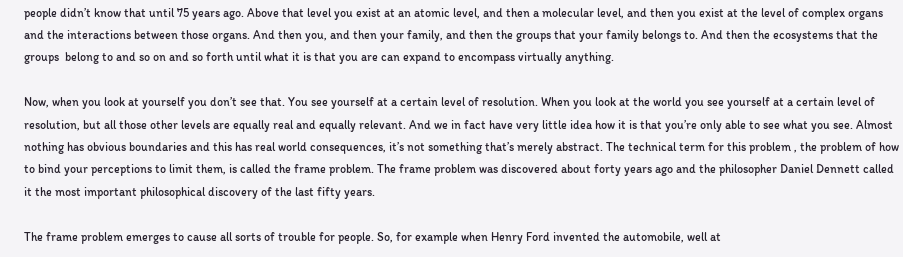people didn’t know that until 75 years ago. Above that level you exist at an atomic level, and then a molecular level, and then you exist at the level of complex organs and the interactions between those organs. And then you, and then your family, and then the groups that your family belongs to. And then the ecosystems that the groups  belong to and so on and so forth until what it is that you are can expand to encompass virtually anything.

Now, when you look at yourself you don’t see that. You see yourself at a certain level of resolution. When you look at the world you see yourself at a certain level of resolution, but all those other levels are equally real and equally relevant. And we in fact have very little idea how it is that you’re only able to see what you see. Almost nothing has obvious boundaries and this has real world consequences, it’s not something that’s merely abstract. The technical term for this problem , the problem of how to bind your perceptions to limit them, is called the frame problem. The frame problem was discovered about forty years ago and the philosopher Daniel Dennett called it the most important philosophical discovery of the last fifty years.

The frame problem emerges to cause all sorts of trouble for people. So, for example when Henry Ford invented the automobile, well at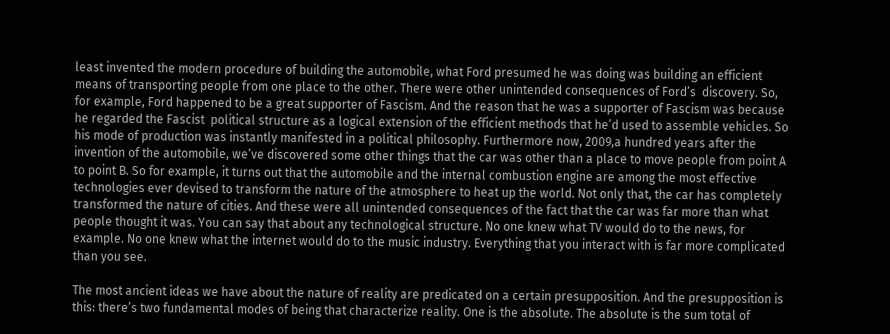least invented the modern procedure of building the automobile, what Ford presumed he was doing was building an efficient means of transporting people from one place to the other. There were other unintended consequences of Ford’s  discovery. So, for example, Ford happened to be a great supporter of Fascism. And the reason that he was a supporter of Fascism was because he regarded the Fascist  political structure as a logical extension of the efficient methods that he’d used to assemble vehicles. So his mode of production was instantly manifested in a political philosophy. Furthermore now, 2009,a hundred years after the invention of the automobile, we’ve discovered some other things that the car was other than a place to move people from point A to point B. So for example, it turns out that the automobile and the internal combustion engine are among the most effective technologies ever devised to transform the nature of the atmosphere to heat up the world. Not only that, the car has completely transformed the nature of cities. And these were all unintended consequences of the fact that the car was far more than what people thought it was. You can say that about any technological structure. No one knew what TV would do to the news, for example. No one knew what the internet would do to the music industry. Everything that you interact with is far more complicated than you see.

The most ancient ideas we have about the nature of reality are predicated on a certain presupposition. And the presupposition is this: there’s two fundamental modes of being that characterize reality. One is the absolute. The absolute is the sum total of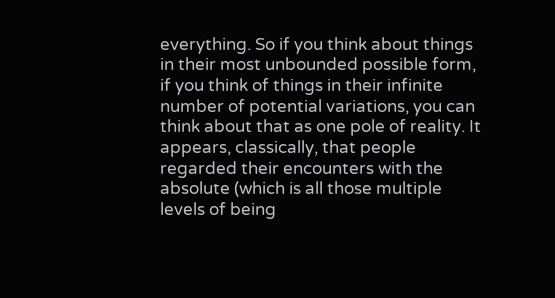everything. So if you think about things in their most unbounded possible form, if you think of things in their infinite number of potential variations, you can think about that as one pole of reality. It appears, classically, that people regarded their encounters with the absolute (which is all those multiple levels of being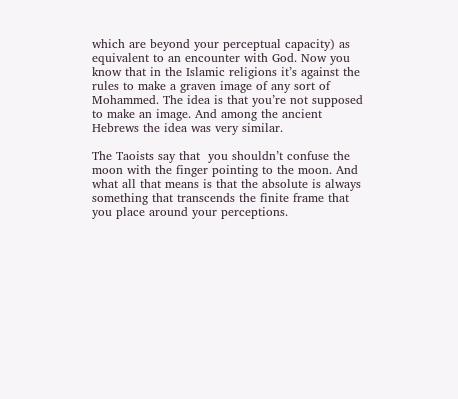which are beyond your perceptual capacity) as equivalent to an encounter with God. Now you know that in the Islamic religions it’s against the rules to make a graven image of any sort of Mohammed. The idea is that you’re not supposed to make an image. And among the ancient Hebrews the idea was very similar.

The Taoists say that  you shouldn’t confuse the moon with the finger pointing to the moon. And what all that means is that the absolute is always something that transcends the finite frame that you place around your perceptions.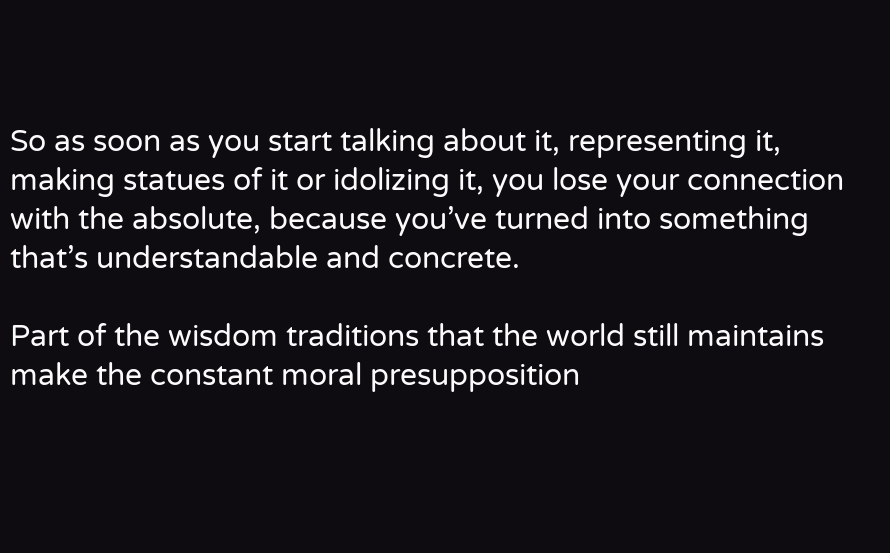So as soon as you start talking about it, representing it, making statues of it or idolizing it, you lose your connection with the absolute, because you’ve turned into something that’s understandable and concrete.

Part of the wisdom traditions that the world still maintains make the constant moral presupposition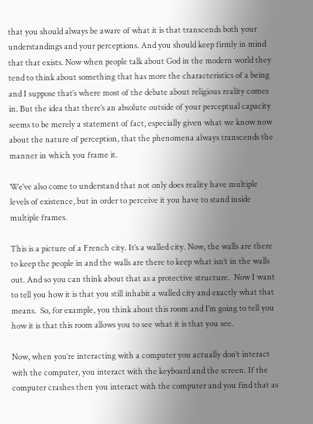that you should always be aware of what it is that transcends both your understandings and your perceptions. And you should keep firmly in mind that that exists. Now when people talk about God in the modern world they tend to think about something that has more the characteristics of a being and I suppose that’s where most of the debate about religious reality comes in. But the idea that there’s an absolute outside of your perceptual capacity seems to be merely a statement of fact, especially given what we know now about the nature of perception, that the phenomena always transcends the manner in which you frame it.

We’ve also come to understand that not only does reality have multiple levels of existence, but in order to perceive it you have to stand inside multiple frames.

This is a picture of a French city. It’s a walled city. Now, the walls are there to keep the people in and the walls are there to keep what isn’t in the walls out. And so you can think about that as a protective structure.  Now I want to tell you how it is that you still inhabit a walled city and exactly what that means.  So, for example, you think about this room and I’m going to tell you how it is that this room allows you to see what it is that you see.

Now, when you’re interacting with a computer you actually don’t interact with the computer, you interact with the keyboard and the screen. If the computer crashes then you interact with the computer and you find that as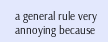a general rule very annoying because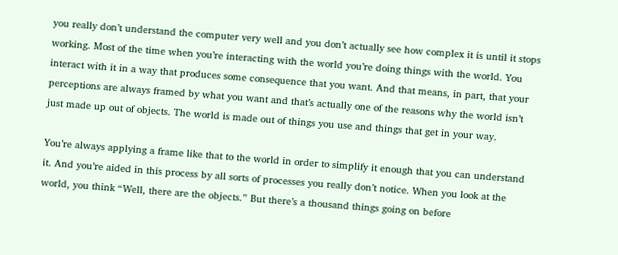you really don’t understand the computer very well and you don’t actually see how complex it is until it stops working. Most of the time when you’re interacting with the world you’re doing things with the world. You interact with it in a way that produces some consequence that you want. And that means, in part, that your perceptions are always framed by what you want and that’s actually one of the reasons why the world isn’t just made up out of objects. The world is made out of things you use and things that get in your way.

You’re always applying a frame like that to the world in order to simplify it enough that you can understand it. And you’re aided in this process by all sorts of processes you really don’t notice. When you look at the world, you think “Well, there are the objects.” But there’s a thousand things going on before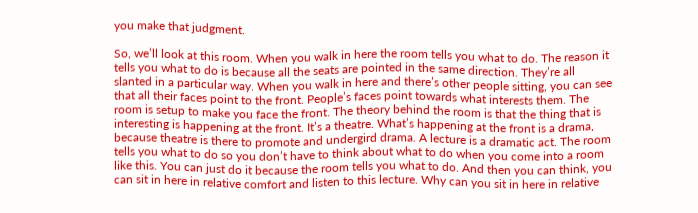you make that judgment.

So, we’ll look at this room. When you walk in here the room tells you what to do. The reason it tells you what to do is because all the seats are pointed in the same direction. They’re all slanted in a particular way. When you walk in here and there’s other people sitting, you can see that all their faces point to the front. People’s faces point towards what interests them. The room is setup to make you face the front. The theory behind the room is that the thing that is interesting is happening at the front. It’s a theatre. What’s happening at the front is a drama, because theatre is there to promote and undergird drama. A lecture is a dramatic act. The room tells you what to do so you don’t have to think about what to do when you come into a room like this. You can just do it because the room tells you what to do. And then you can think, you can sit in here in relative comfort and listen to this lecture. Why can you sit in here in relative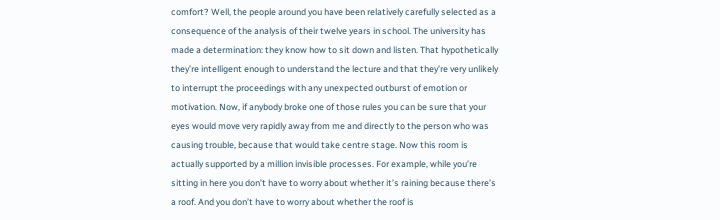comfort? Well, the people around you have been relatively carefully selected as a consequence of the analysis of their twelve years in school. The university has made a determination: they know how to sit down and listen. That hypothetically they’re intelligent enough to understand the lecture and that they’re very unlikely to interrupt the proceedings with any unexpected outburst of emotion or motivation. Now, if anybody broke one of those rules you can be sure that your eyes would move very rapidly away from me and directly to the person who was causing trouble, because that would take centre stage. Now this room is actually supported by a million invisible processes. For example, while you’re sitting in here you don’t have to worry about whether it’s raining because there’s a roof. And you don’t have to worry about whether the roof is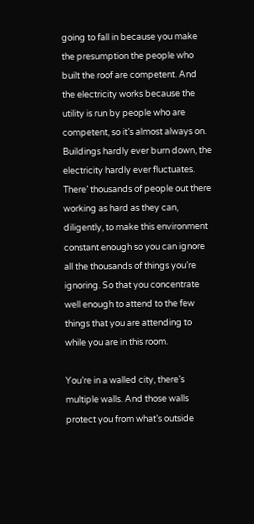going to fall in because you make the presumption the people who built the roof are competent. And the electricity works because the utility is run by people who are competent, so it’s almost always on. Buildings hardly ever burn down, the electricity hardly ever fluctuates. There’ thousands of people out there working as hard as they can, diligently, to make this environment constant enough so you can ignore all the thousands of things you’re ignoring. So that you concentrate well enough to attend to the few things that you are attending to while you are in this room.

You’re in a walled city, there’s multiple walls. And those walls protect you from what’s outside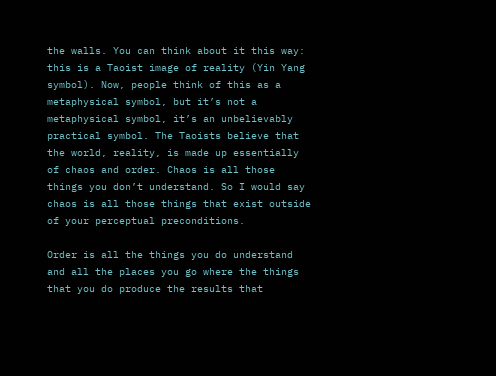the walls. You can think about it this way: this is a Taoist image of reality (Yin Yang symbol). Now, people think of this as a metaphysical symbol, but it’s not a metaphysical symbol, it’s an unbelievably practical symbol. The Taoists believe that the world, reality, is made up essentially of chaos and order. Chaos is all those things you don’t understand. So I would say chaos is all those things that exist outside of your perceptual preconditions.

Order is all the things you do understand and all the places you go where the things that you do produce the results that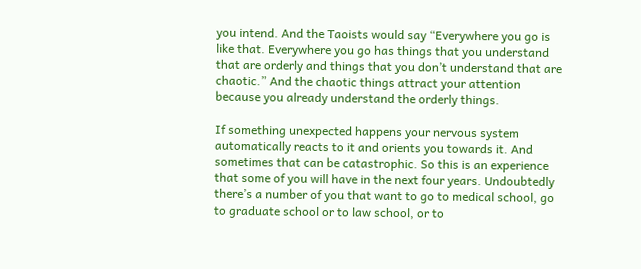you intend. And the Taoists would say “Everywhere you go is like that. Everywhere you go has things that you understand that are orderly and things that you don’t understand that are chaotic.” And the chaotic things attract your attention because you already understand the orderly things.

If something unexpected happens your nervous system automatically reacts to it and orients you towards it. And sometimes that can be catastrophic. So this is an experience that some of you will have in the next four years. Undoubtedly there’s a number of you that want to go to medical school, go to graduate school or to law school, or to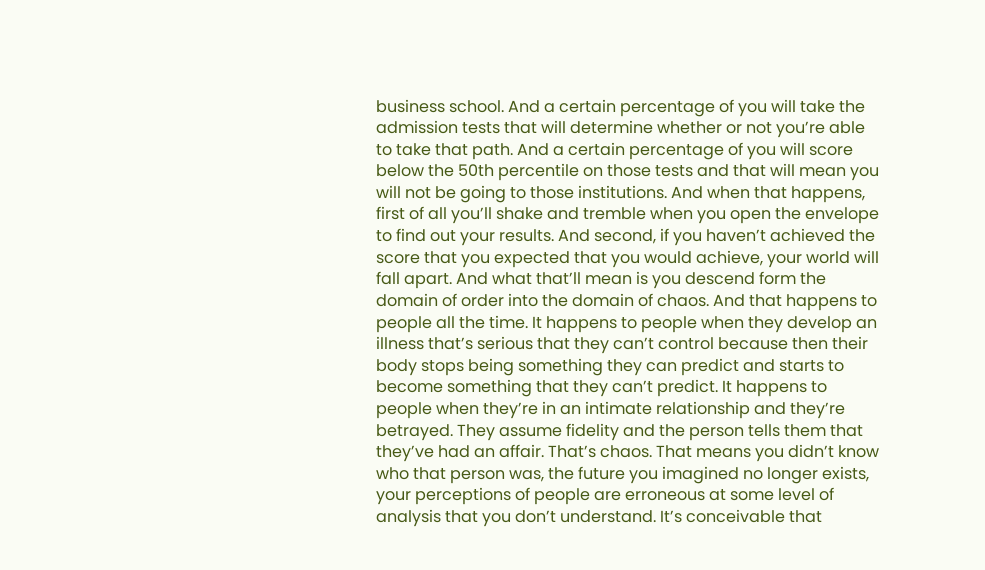business school. And a certain percentage of you will take the admission tests that will determine whether or not you’re able to take that path. And a certain percentage of you will score below the 50th percentile on those tests and that will mean you will not be going to those institutions. And when that happens, first of all you’ll shake and tremble when you open the envelope to find out your results. And second, if you haven’t achieved the score that you expected that you would achieve, your world will fall apart. And what that’ll mean is you descend form the domain of order into the domain of chaos. And that happens to people all the time. It happens to people when they develop an illness that’s serious that they can’t control because then their body stops being something they can predict and starts to become something that they can’t predict. It happens to people when they’re in an intimate relationship and they’re betrayed. They assume fidelity and the person tells them that they’ve had an affair. That’s chaos. That means you didn’t know who that person was, the future you imagined no longer exists, your perceptions of people are erroneous at some level of analysis that you don’t understand. It’s conceivable that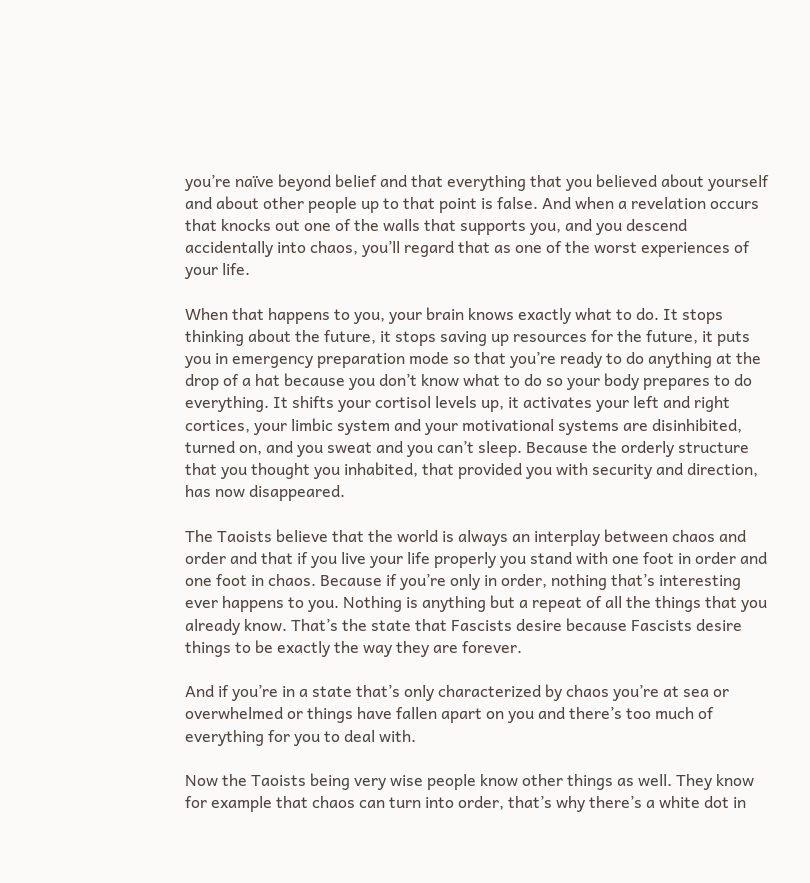you’re naïve beyond belief and that everything that you believed about yourself and about other people up to that point is false. And when a revelation occurs that knocks out one of the walls that supports you, and you descend accidentally into chaos, you’ll regard that as one of the worst experiences of your life.

When that happens to you, your brain knows exactly what to do. It stops thinking about the future, it stops saving up resources for the future, it puts you in emergency preparation mode so that you’re ready to do anything at the drop of a hat because you don’t know what to do so your body prepares to do everything. It shifts your cortisol levels up, it activates your left and right cortices, your limbic system and your motivational systems are disinhibited, turned on, and you sweat and you can’t sleep. Because the orderly structure that you thought you inhabited, that provided you with security and direction, has now disappeared.

The Taoists believe that the world is always an interplay between chaos and order and that if you live your life properly you stand with one foot in order and one foot in chaos. Because if you’re only in order, nothing that’s interesting ever happens to you. Nothing is anything but a repeat of all the things that you already know. That’s the state that Fascists desire because Fascists desire things to be exactly the way they are forever.

And if you’re in a state that’s only characterized by chaos you’re at sea or overwhelmed or things have fallen apart on you and there’s too much of everything for you to deal with.

Now the Taoists being very wise people know other things as well. They know for example that chaos can turn into order, that’s why there’s a white dot in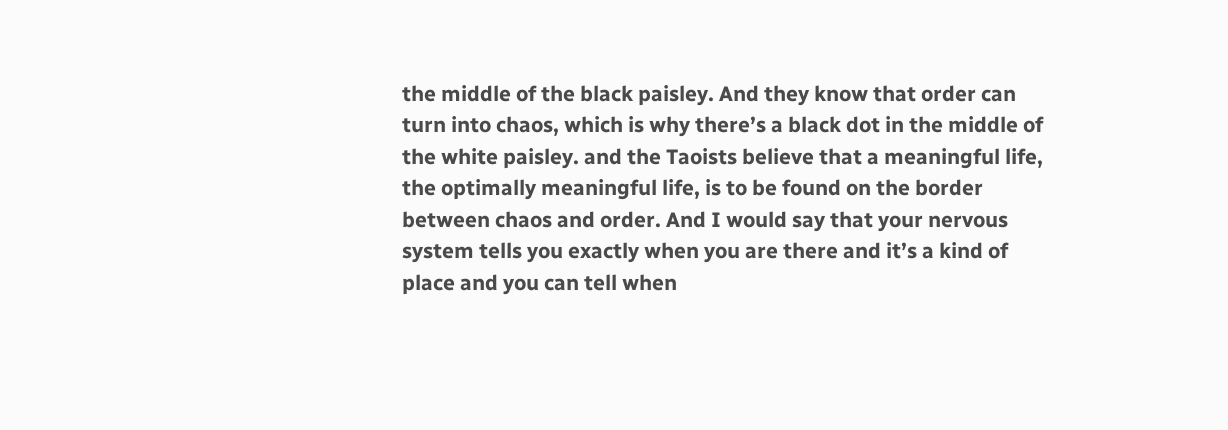the middle of the black paisley. And they know that order can turn into chaos, which is why there’s a black dot in the middle of the white paisley. and the Taoists believe that a meaningful life, the optimally meaningful life, is to be found on the border between chaos and order. And I would say that your nervous system tells you exactly when you are there and it’s a kind of place and you can tell when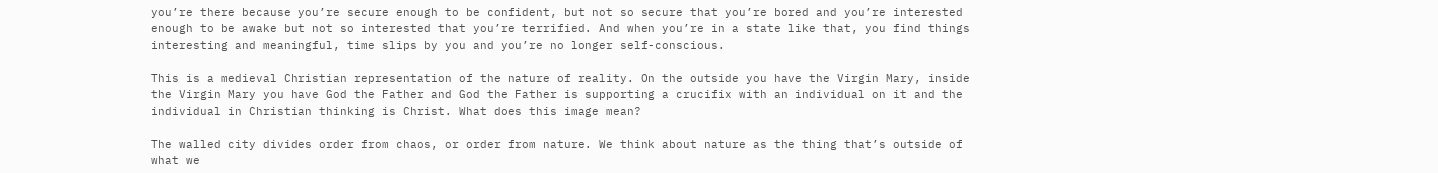you’re there because you’re secure enough to be confident, but not so secure that you’re bored and you’re interested enough to be awake but not so interested that you’re terrified. And when you’re in a state like that, you find things interesting and meaningful, time slips by you and you’re no longer self-conscious.

This is a medieval Christian representation of the nature of reality. On the outside you have the Virgin Mary, inside the Virgin Mary you have God the Father and God the Father is supporting a crucifix with an individual on it and the individual in Christian thinking is Christ. What does this image mean?

The walled city divides order from chaos, or order from nature. We think about nature as the thing that’s outside of what we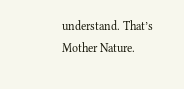understand. That’s Mother Nature.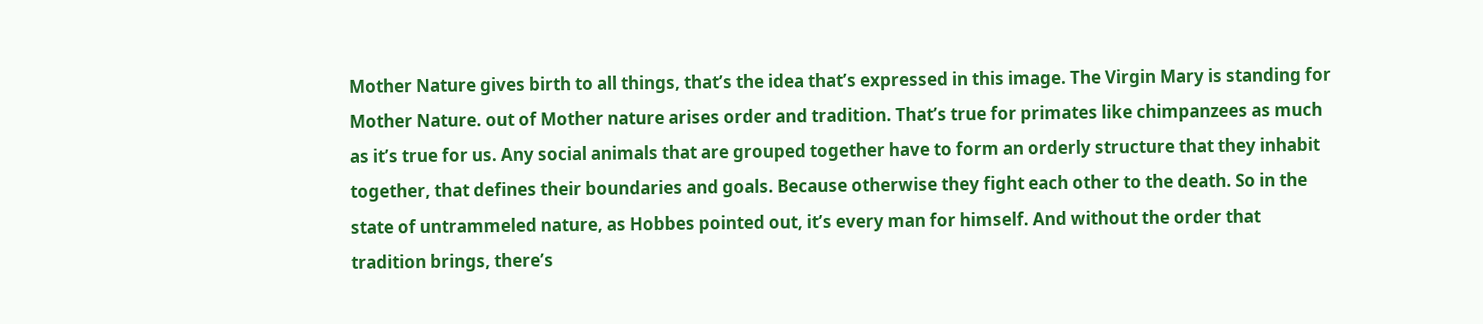Mother Nature gives birth to all things, that’s the idea that’s expressed in this image. The Virgin Mary is standing for Mother Nature. out of Mother nature arises order and tradition. That’s true for primates like chimpanzees as much as it’s true for us. Any social animals that are grouped together have to form an orderly structure that they inhabit together, that defines their boundaries and goals. Because otherwise they fight each other to the death. So in the state of untrammeled nature, as Hobbes pointed out, it’s every man for himself. And without the order that tradition brings, there’s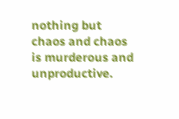nothing but chaos and chaos is murderous and unproductive.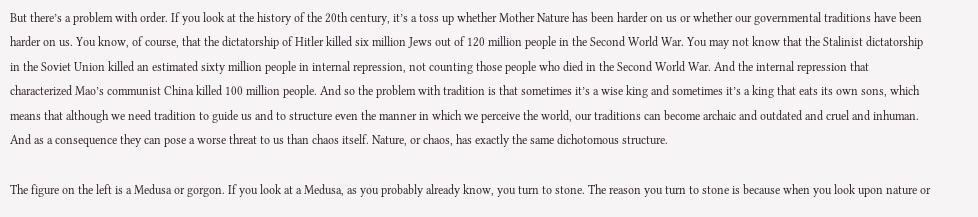But there’s a problem with order. If you look at the history of the 20th century, it’s a toss up whether Mother Nature has been harder on us or whether our governmental traditions have been harder on us. You know, of course, that the dictatorship of Hitler killed six million Jews out of 120 million people in the Second World War. You may not know that the Stalinist dictatorship in the Soviet Union killed an estimated sixty million people in internal repression, not counting those people who died in the Second World War. And the internal repression that characterized Mao’s communist China killed 100 million people. And so the problem with tradition is that sometimes it’s a wise king and sometimes it’s a king that eats its own sons, which means that although we need tradition to guide us and to structure even the manner in which we perceive the world, our traditions can become archaic and outdated and cruel and inhuman. And as a consequence they can pose a worse threat to us than chaos itself. Nature, or chaos, has exactly the same dichotomous structure.

The figure on the left is a Medusa or gorgon. If you look at a Medusa, as you probably already know, you turn to stone. The reason you turn to stone is because when you look upon nature or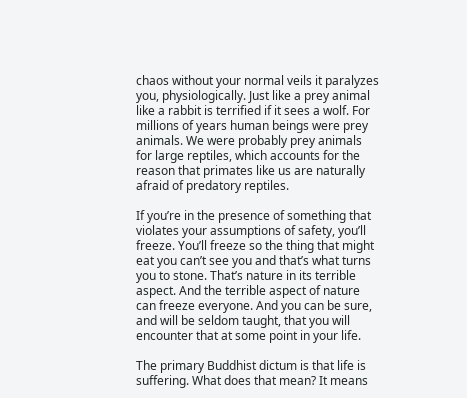chaos without your normal veils it paralyzes you, physiologically. Just like a prey animal like a rabbit is terrified if it sees a wolf. For millions of years human beings were prey animals. We were probably prey animals for large reptiles, which accounts for the reason that primates like us are naturally afraid of predatory reptiles.

If you’re in the presence of something that violates your assumptions of safety, you’ll freeze. You’ll freeze so the thing that might eat you can’t see you and that’s what turns you to stone. That’s nature in its terrible aspect. And the terrible aspect of nature can freeze everyone. And you can be sure, and will be seldom taught, that you will encounter that at some point in your life.

The primary Buddhist dictum is that life is suffering. What does that mean? It means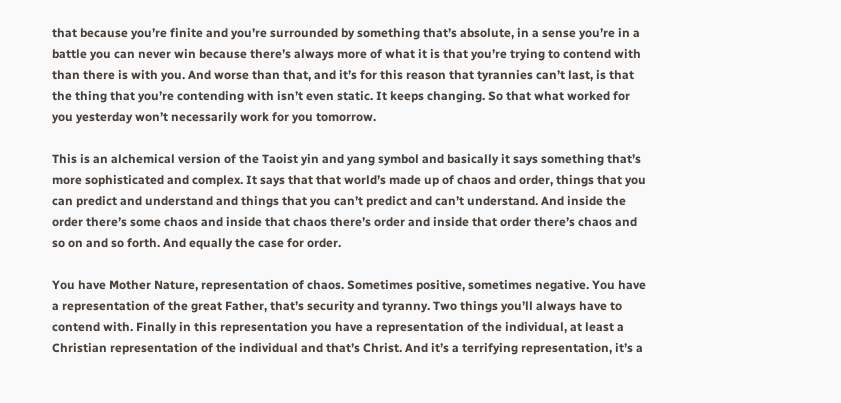that because you’re finite and you’re surrounded by something that’s absolute, in a sense you’re in a battle you can never win because there’s always more of what it is that you’re trying to contend with than there is with you. And worse than that, and it’s for this reason that tyrannies can’t last, is that the thing that you’re contending with isn’t even static. It keeps changing. So that what worked for you yesterday won’t necessarily work for you tomorrow.

This is an alchemical version of the Taoist yin and yang symbol and basically it says something that’s more sophisticated and complex. It says that that world’s made up of chaos and order, things that you can predict and understand and things that you can’t predict and can’t understand. And inside the order there’s some chaos and inside that chaos there’s order and inside that order there’s chaos and so on and so forth. And equally the case for order.

You have Mother Nature, representation of chaos. Sometimes positive, sometimes negative. You have a representation of the great Father, that’s security and tyranny. Two things you’ll always have to contend with. Finally in this representation you have a representation of the individual, at least a Christian representation of the individual and that’s Christ. And it’s a terrifying representation, it’s a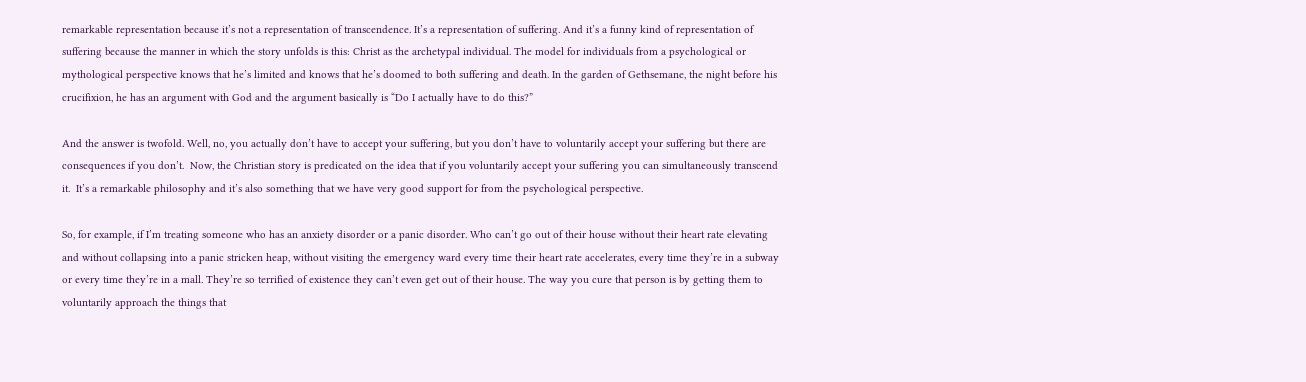remarkable representation because it’s not a representation of transcendence. It’s a representation of suffering. And it’s a funny kind of representation of suffering because the manner in which the story unfolds is this: Christ as the archetypal individual. The model for individuals from a psychological or mythological perspective knows that he’s limited and knows that he’s doomed to both suffering and death. In the garden of Gethsemane, the night before his crucifixion, he has an argument with God and the argument basically is “Do I actually have to do this?”

And the answer is twofold. Well, no, you actually don’t have to accept your suffering, but you don’t have to voluntarily accept your suffering but there are consequences if you don’t.  Now, the Christian story is predicated on the idea that if you voluntarily accept your suffering you can simultaneously transcend it.  It’s a remarkable philosophy and it’s also something that we have very good support for from the psychological perspective.

So, for example, if I’m treating someone who has an anxiety disorder or a panic disorder. Who can’t go out of their house without their heart rate elevating and without collapsing into a panic stricken heap, without visiting the emergency ward every time their heart rate accelerates, every time they’re in a subway or every time they’re in a mall. They’re so terrified of existence they can’t even get out of their house. The way you cure that person is by getting them to voluntarily approach the things that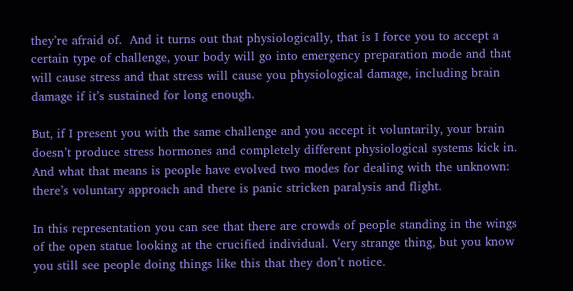they’re afraid of.  And it turns out that physiologically, that is I force you to accept a certain type of challenge, your body will go into emergency preparation mode and that will cause stress and that stress will cause you physiological damage, including brain damage if it’s sustained for long enough.

But, if I present you with the same challenge and you accept it voluntarily, your brain doesn’t produce stress hormones and completely different physiological systems kick in. And what that means is people have evolved two modes for dealing with the unknown: there’s voluntary approach and there is panic stricken paralysis and flight.

In this representation you can see that there are crowds of people standing in the wings of the open statue looking at the crucified individual. Very strange thing, but you know you still see people doing things like this that they don’t notice.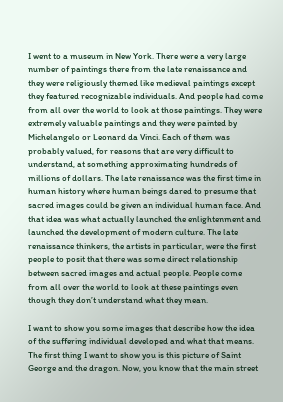I went to a museum in New York. There were a very large number of paintings there from the late renaissance and they were religiously themed like medieval paintings except they featured recognizable individuals. And people had come from all over the world to look at those paintings. They were extremely valuable paintings and they were painted by Michelangelo or Leonard da Vinci. Each of them was probably valued, for reasons that are very difficult to understand, at something approximating hundreds of millions of dollars. The late renaissance was the first time in human history where human beings dared to presume that sacred images could be given an individual human face. And that idea was what actually launched the enlightenment and launched the development of modern culture. The late renaissance thinkers, the artists in particular, were the first people to posit that there was some direct relationship between sacred images and actual people. People come from all over the world to look at these paintings even though they don’t understand what they mean.

I want to show you some images that describe how the idea of the suffering individual developed and what that means. The first thing I want to show you is this picture of Saint George and the dragon. Now, you know that the main street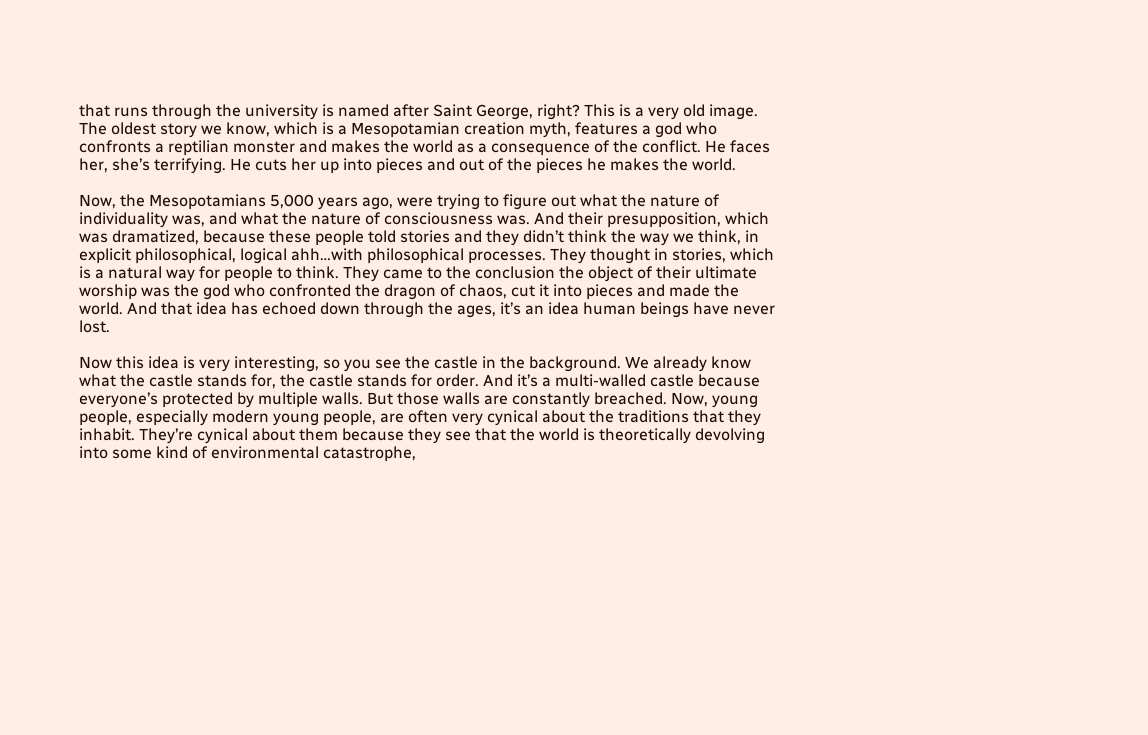that runs through the university is named after Saint George, right? This is a very old image. The oldest story we know, which is a Mesopotamian creation myth, features a god who confronts a reptilian monster and makes the world as a consequence of the conflict. He faces her, she’s terrifying. He cuts her up into pieces and out of the pieces he makes the world.

Now, the Mesopotamians 5,000 years ago, were trying to figure out what the nature of individuality was, and what the nature of consciousness was. And their presupposition, which was dramatized, because these people told stories and they didn’t think the way we think, in explicit philosophical, logical ahh…with philosophical processes. They thought in stories, which is a natural way for people to think. They came to the conclusion the object of their ultimate worship was the god who confronted the dragon of chaos, cut it into pieces and made the world. And that idea has echoed down through the ages, it’s an idea human beings have never lost.

Now this idea is very interesting, so you see the castle in the background. We already know what the castle stands for, the castle stands for order. And it’s a multi-walled castle because everyone’s protected by multiple walls. But those walls are constantly breached. Now, young people, especially modern young people, are often very cynical about the traditions that they inhabit. They’re cynical about them because they see that the world is theoretically devolving into some kind of environmental catastrophe,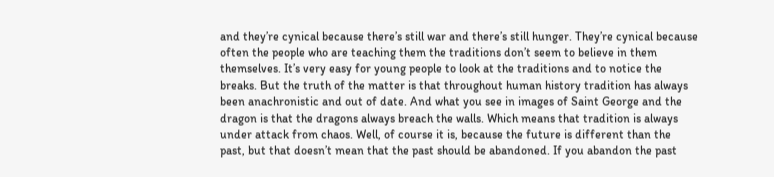and they’re cynical because there’s still war and there’s still hunger. They’re cynical because often the people who are teaching them the traditions don’t seem to believe in them themselves. It’s very easy for young people to look at the traditions and to notice the breaks. But the truth of the matter is that throughout human history tradition has always been anachronistic and out of date. And what you see in images of Saint George and the dragon is that the dragons always breach the walls. Which means that tradition is always under attack from chaos. Well, of course it is, because the future is different than the past, but that doesn’t mean that the past should be abandoned. If you abandon the past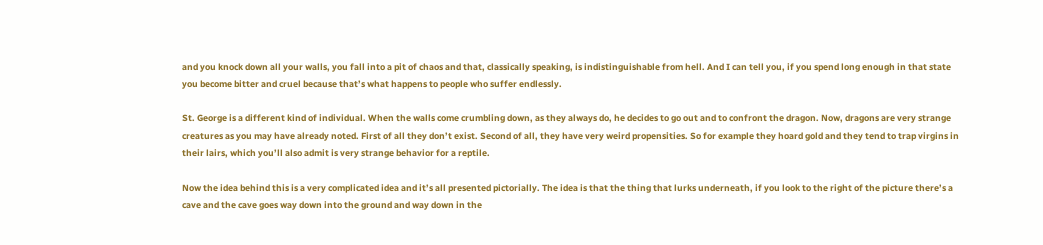and you knock down all your walls, you fall into a pit of chaos and that, classically speaking, is indistinguishable from hell. And I can tell you, if you spend long enough in that state you become bitter and cruel because that’s what happens to people who suffer endlessly.

St. George is a different kind of individual. When the walls come crumbling down, as they always do, he decides to go out and to confront the dragon. Now, dragons are very strange creatures as you may have already noted. First of all they don’t exist. Second of all, they have very weird propensities. So for example they hoard gold and they tend to trap virgins in their lairs, which you’ll also admit is very strange behavior for a reptile.

Now the idea behind this is a very complicated idea and it’s all presented pictorially. The idea is that the thing that lurks underneath, if you look to the right of the picture there’s a cave and the cave goes way down into the ground and way down in the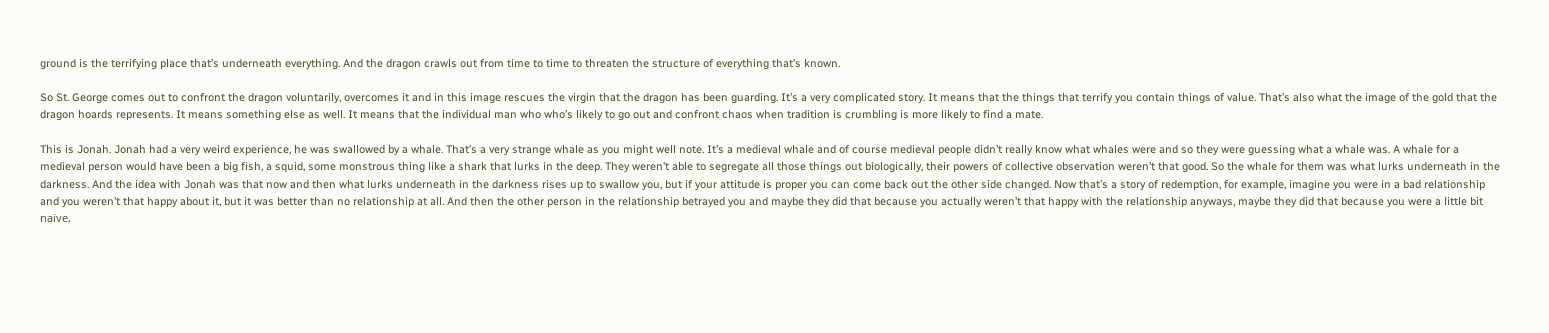ground is the terrifying place that’s underneath everything. And the dragon crawls out from time to time to threaten the structure of everything that’s known.

So St. George comes out to confront the dragon voluntarily, overcomes it and in this image rescues the virgin that the dragon has been guarding. It’s a very complicated story. It means that the things that terrify you contain things of value. That’s also what the image of the gold that the dragon hoards represents. It means something else as well. It means that the individual man who who’s likely to go out and confront chaos when tradition is crumbling is more likely to find a mate.

This is Jonah. Jonah had a very weird experience, he was swallowed by a whale. That’s a very strange whale as you might well note. It’s a medieval whale and of course medieval people didn’t really know what whales were and so they were guessing what a whale was. A whale for a medieval person would have been a big fish, a squid, some monstrous thing like a shark that lurks in the deep. They weren’t able to segregate all those things out biologically, their powers of collective observation weren’t that good. So the whale for them was what lurks underneath in the darkness. And the idea with Jonah was that now and then what lurks underneath in the darkness rises up to swallow you, but if your attitude is proper you can come back out the other side changed. Now that’s a story of redemption, for example, imagine you were in a bad relationship and you weren’t that happy about it, but it was better than no relationship at all. And then the other person in the relationship betrayed you and maybe they did that because you actually weren’t that happy with the relationship anyways, maybe they did that because you were a little bit naïve,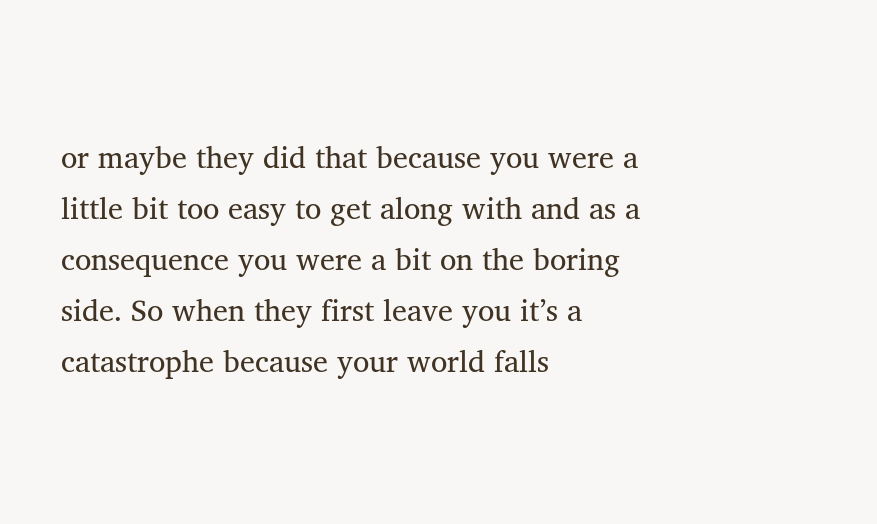or maybe they did that because you were a little bit too easy to get along with and as a consequence you were a bit on the boring side. So when they first leave you it’s a catastrophe because your world falls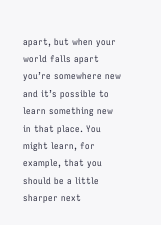apart, but when your world falls apart you’re somewhere new and it’s possible to learn something new in that place. You might learn, for example, that you should be a little sharper next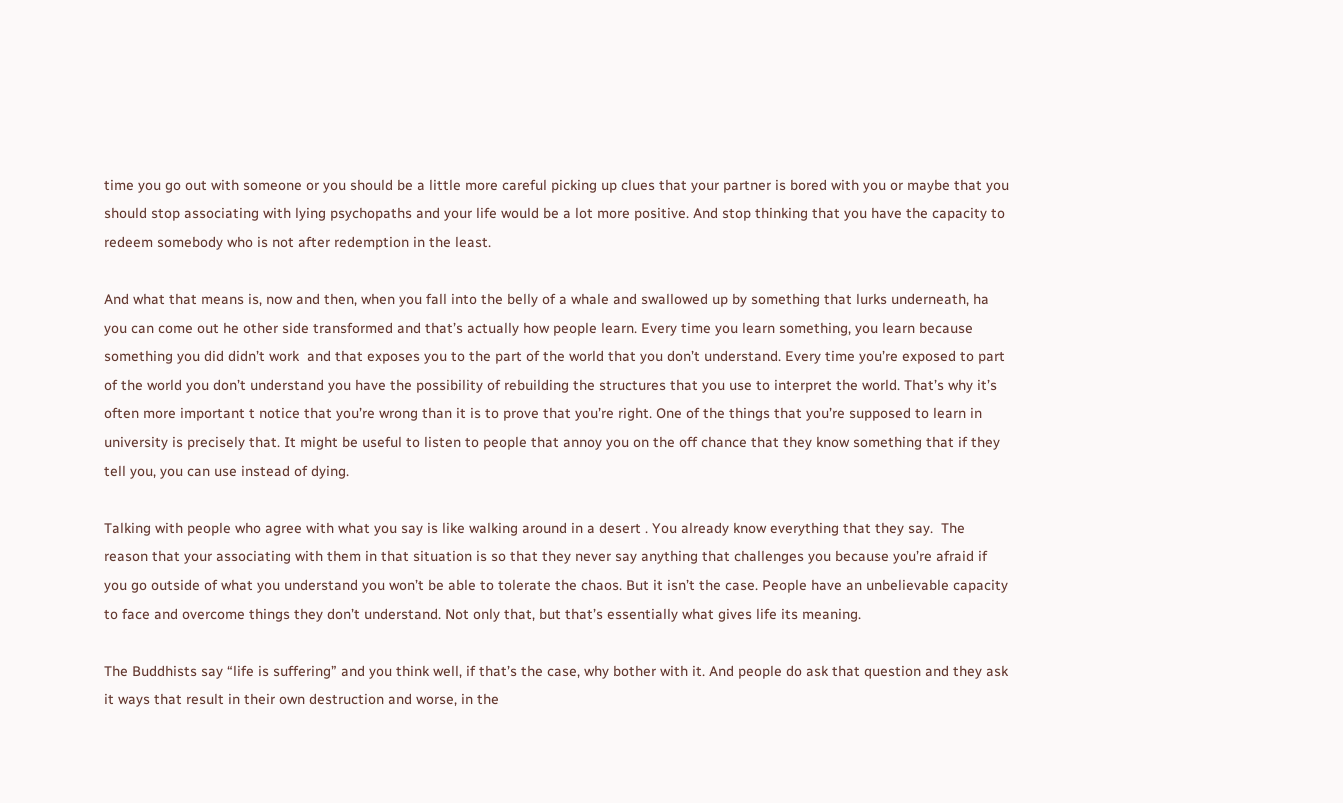time you go out with someone or you should be a little more careful picking up clues that your partner is bored with you or maybe that you should stop associating with lying psychopaths and your life would be a lot more positive. And stop thinking that you have the capacity to redeem somebody who is not after redemption in the least.

And what that means is, now and then, when you fall into the belly of a whale and swallowed up by something that lurks underneath, ha you can come out he other side transformed and that’s actually how people learn. Every time you learn something, you learn because something you did didn’t work  and that exposes you to the part of the world that you don’t understand. Every time you’re exposed to part of the world you don’t understand you have the possibility of rebuilding the structures that you use to interpret the world. That’s why it’s often more important t notice that you’re wrong than it is to prove that you’re right. One of the things that you’re supposed to learn in university is precisely that. It might be useful to listen to people that annoy you on the off chance that they know something that if they tell you, you can use instead of dying.

Talking with people who agree with what you say is like walking around in a desert . You already know everything that they say.  The reason that your associating with them in that situation is so that they never say anything that challenges you because you’re afraid if you go outside of what you understand you won’t be able to tolerate the chaos. But it isn’t the case. People have an unbelievable capacity to face and overcome things they don’t understand. Not only that, but that’s essentially what gives life its meaning.

The Buddhists say “life is suffering” and you think well, if that’s the case, why bother with it. And people do ask that question and they ask it ways that result in their own destruction and worse, in the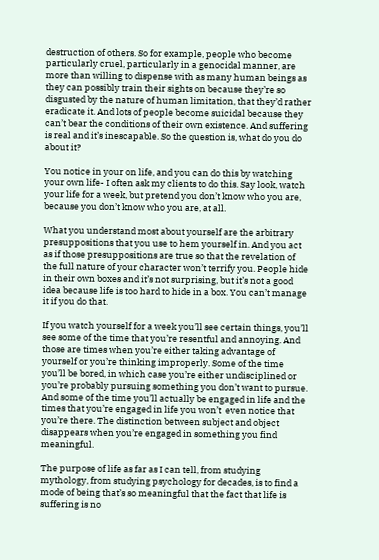destruction of others. So for example, people who become particularly cruel, particularly in a genocidal manner, are more than willing to dispense with as many human beings as they can possibly train their sights on because they’re so disgusted by the nature of human limitation, that they’d rather eradicate it. And lots of people become suicidal because they can’t bear the conditions of their own existence. And suffering is real and it’s inescapable. So the question is, what do you do about it?

You notice in your on life, and you can do this by watching your own life- I often ask my clients to do this. Say look, watch your life for a week, but pretend you don’t know who you are, because you don’t know who you are, at all.

What you understand most about yourself are the arbitrary presuppositions that you use to hem yourself in. And you act as if those presuppositions are true so that the revelation of the full nature of your character won’t terrify you. People hide in their own boxes and it’s not surprising, but it’s not a good idea because life is too hard to hide in a box. You can’t manage it if you do that.

If you watch yourself for a week you’ll see certain things, you’ll see some of the time that you’re resentful and annoying. And those are times when you’re either taking advantage of yourself or you’re thinking improperly. Some of the time you’ll be bored, in which case you’re either undisciplined or you’re probably pursuing something you don’t want to pursue. And some of the time you’ll actually be engaged in life and the times that you’re engaged in life you won’t  even notice that you’re there. The distinction between subject and object disappears when you’re engaged in something you find meaningful.

The purpose of life as far as I can tell, from studying mythology, from studying psychology for decades, is to find a mode of being that’s so meaningful that the fact that life is suffering is no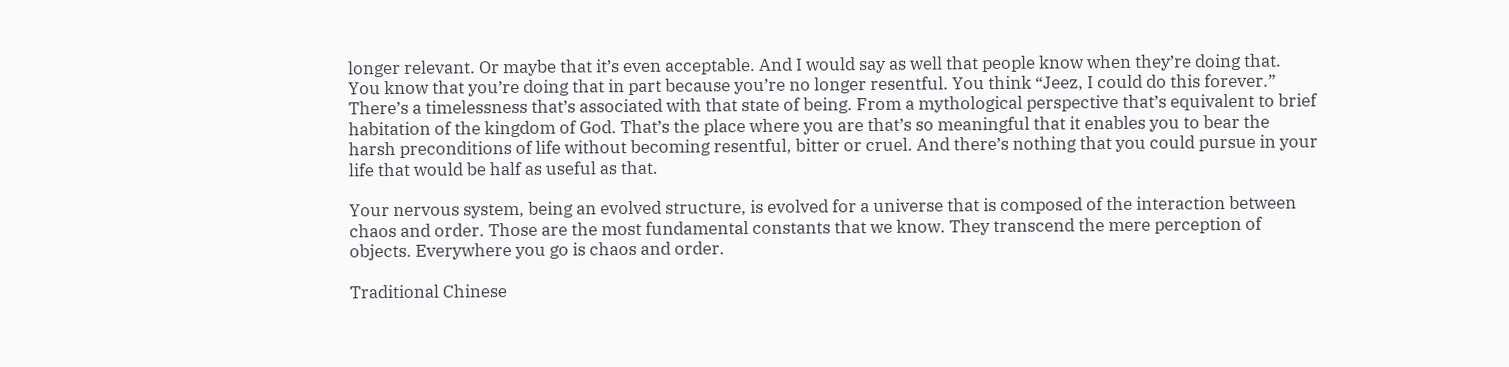longer relevant. Or maybe that it’s even acceptable. And I would say as well that people know when they’re doing that.  You know that you’re doing that in part because you’re no longer resentful. You think “Jeez, I could do this forever.” There’s a timelessness that’s associated with that state of being. From a mythological perspective that’s equivalent to brief habitation of the kingdom of God. That’s the place where you are that’s so meaningful that it enables you to bear the harsh preconditions of life without becoming resentful, bitter or cruel. And there’s nothing that you could pursue in your life that would be half as useful as that.

Your nervous system, being an evolved structure, is evolved for a universe that is composed of the interaction between chaos and order. Those are the most fundamental constants that we know. They transcend the mere perception of objects. Everywhere you go is chaos and order.

Traditional Chinese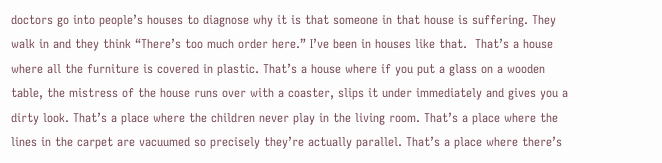doctors go into people’s houses to diagnose why it is that someone in that house is suffering. They walk in and they think “There’s too much order here.” I’ve been in houses like that.  That’s a house where all the furniture is covered in plastic. That’s a house where if you put a glass on a wooden table, the mistress of the house runs over with a coaster, slips it under immediately and gives you a dirty look. That’s a place where the children never play in the living room. That’s a place where the lines in the carpet are vacuumed so precisely they’re actually parallel. That’s a place where there’s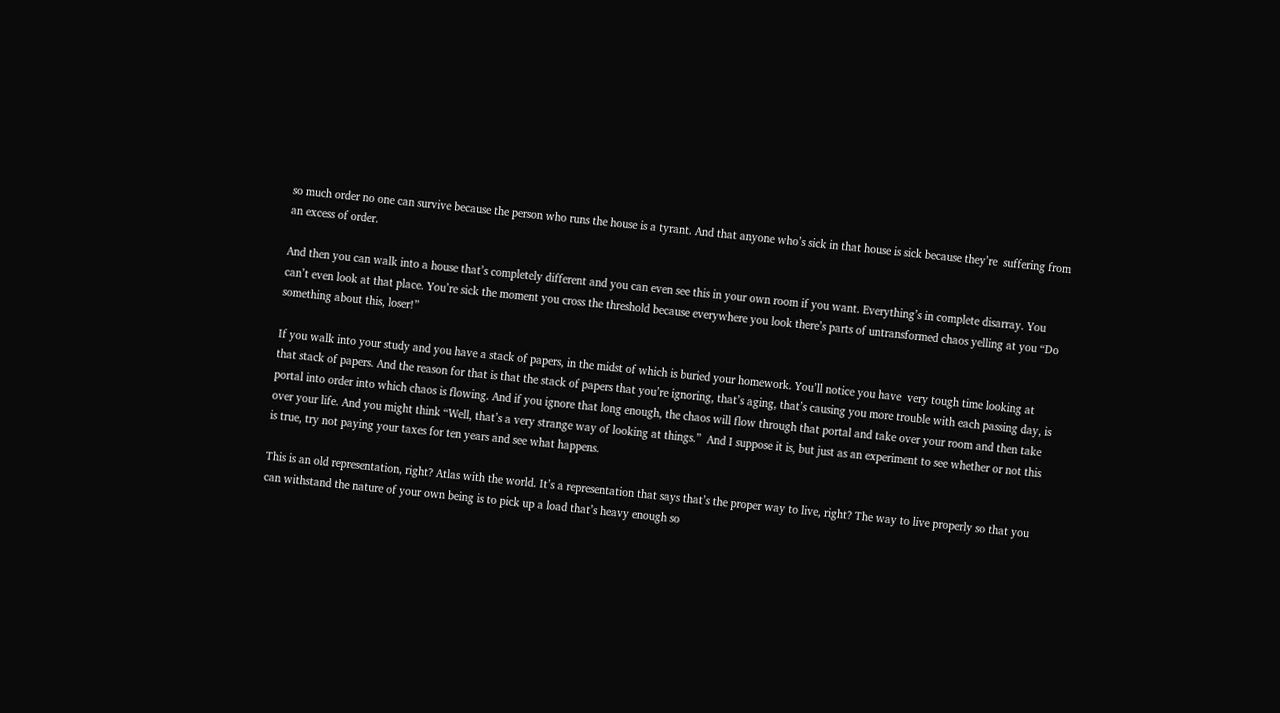so much order no one can survive because the person who runs the house is a tyrant. And that anyone who’s sick in that house is sick because they’re  suffering from an excess of order.

And then you can walk into a house that’s completely different and you can even see this in your own room if you want. Everything’s in complete disarray. You can’t even look at that place. You’re sick the moment you cross the threshold because everywhere you look there’s parts of untransformed chaos yelling at you “Do something about this, loser!”

If you walk into your study and you have a stack of papers, in the midst of which is buried your homework. You’ll notice you have  very tough time looking at that stack of papers. And the reason for that is that the stack of papers that you’re ignoring, that’s aging, that’s causing you more trouble with each passing day, is portal into order into which chaos is flowing. And if you ignore that long enough, the chaos will flow through that portal and take over your room and then take over your life. And you might think “Well, that’s a very strange way of looking at things.”  And I suppose it is, but just as an experiment to see whether or not this is true, try not paying your taxes for ten years and see what happens.

This is an old representation, right? Atlas with the world. It’s a representation that says that’s the proper way to live, right? The way to live properly so that you can withstand the nature of your own being is to pick up a load that’s heavy enough so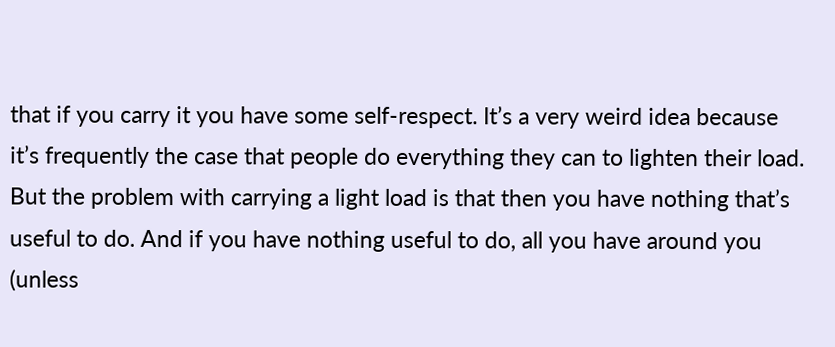that if you carry it you have some self-respect. It’s a very weird idea because it’s frequently the case that people do everything they can to lighten their load. But the problem with carrying a light load is that then you have nothing that’s useful to do. And if you have nothing useful to do, all you have around you (unless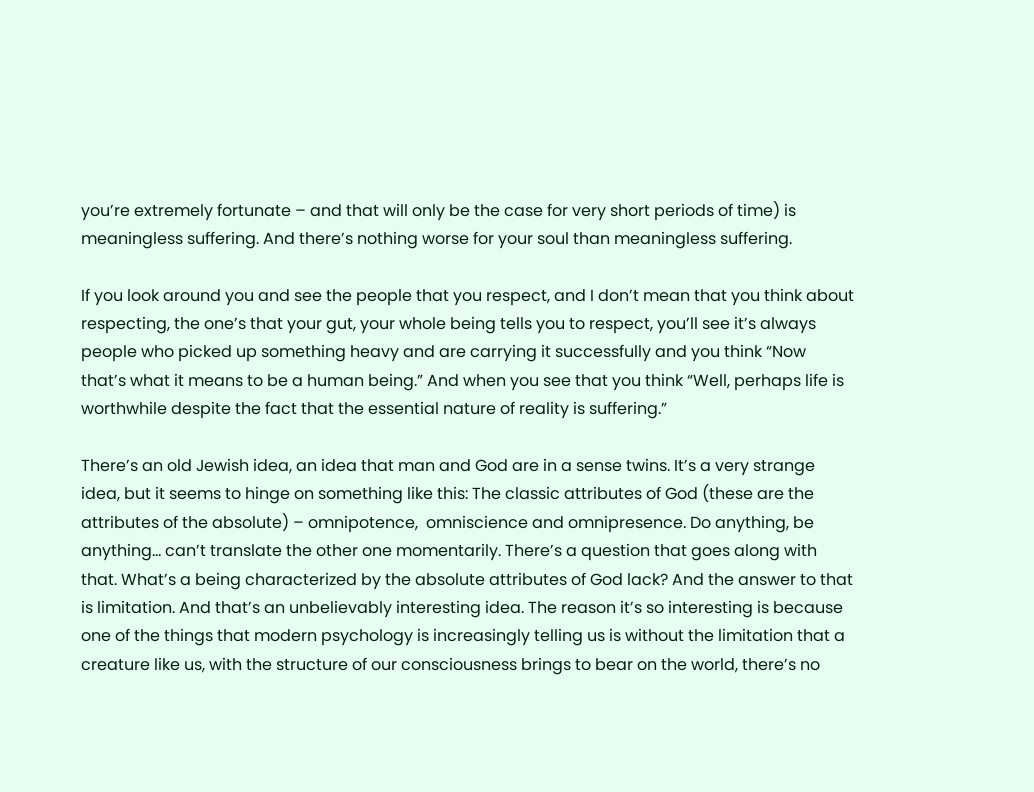you’re extremely fortunate – and that will only be the case for very short periods of time) is meaningless suffering. And there’s nothing worse for your soul than meaningless suffering.

If you look around you and see the people that you respect, and I don’t mean that you think about respecting, the one’s that your gut, your whole being tells you to respect, you’ll see it’s always people who picked up something heavy and are carrying it successfully and you think “Now that’s what it means to be a human being.” And when you see that you think “Well, perhaps life is worthwhile despite the fact that the essential nature of reality is suffering.”

There’s an old Jewish idea, an idea that man and God are in a sense twins. It’s a very strange idea, but it seems to hinge on something like this: The classic attributes of God (these are the attributes of the absolute) – omnipotence,  omniscience and omnipresence. Do anything, be anything… can’t translate the other one momentarily. There’s a question that goes along with that. What’s a being characterized by the absolute attributes of God lack? And the answer to that is limitation. And that’s an unbelievably interesting idea. The reason it’s so interesting is because one of the things that modern psychology is increasingly telling us is without the limitation that a creature like us, with the structure of our consciousness brings to bear on the world, there’s no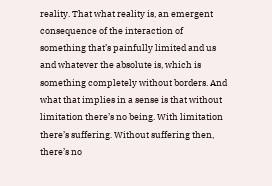reality. That what reality is, an emergent consequence of the interaction of something that’s painfully limited and us and whatever the absolute is, which is something completely without borders. And what that implies in a sense is that without limitation there’s no being. With limitation there’s suffering. Without suffering then, there’s no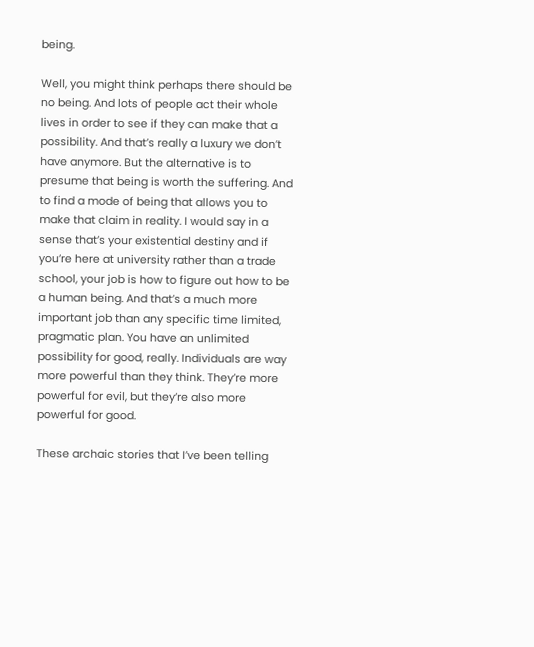being.

Well, you might think perhaps there should be no being. And lots of people act their whole lives in order to see if they can make that a possibility. And that’s really a luxury we don’t have anymore. But the alternative is to presume that being is worth the suffering. And to find a mode of being that allows you to make that claim in reality. I would say in a sense that’s your existential destiny and if you’re here at university rather than a trade school, your job is how to figure out how to be a human being. And that’s a much more important job than any specific time limited, pragmatic plan. You have an unlimited possibility for good, really. Individuals are way more powerful than they think. They’re more powerful for evil, but they’re also more powerful for good.

These archaic stories that I’ve been telling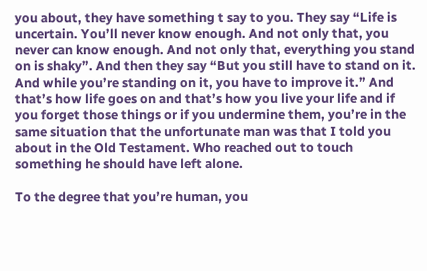you about, they have something t say to you. They say “Life is uncertain. You’ll never know enough. And not only that, you never can know enough. And not only that, everything you stand on is shaky”. And then they say “But you still have to stand on it. And while you’re standing on it, you have to improve it.” And that’s how life goes on and that’s how you live your life and if you forget those things or if you undermine them, you’re in the same situation that the unfortunate man was that I told you about in the Old Testament. Who reached out to touch something he should have left alone.

To the degree that you’re human, you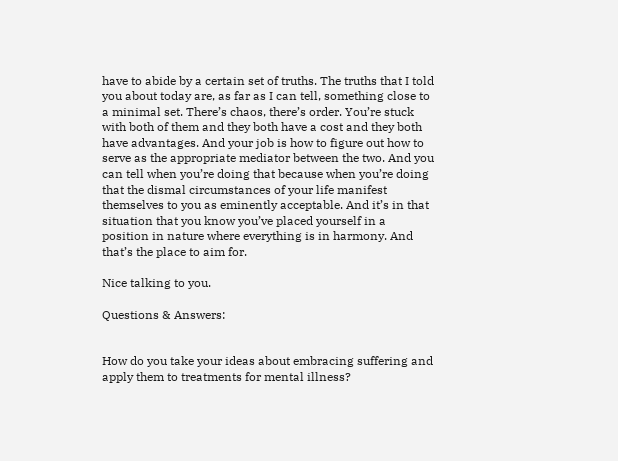have to abide by a certain set of truths. The truths that I told you about today are, as far as I can tell, something close to a minimal set. There’s chaos, there’s order. You’re stuck with both of them and they both have a cost and they both have advantages. And your job is how to figure out how to serve as the appropriate mediator between the two. And you can tell when you’re doing that because when you’re doing that the dismal circumstances of your life manifest themselves to you as eminently acceptable. And it’s in that situation that you know you’ve placed yourself in a position in nature where everything is in harmony. And that’s the place to aim for.

Nice talking to you.

Questions & Answers:


How do you take your ideas about embracing suffering and apply them to treatments for mental illness?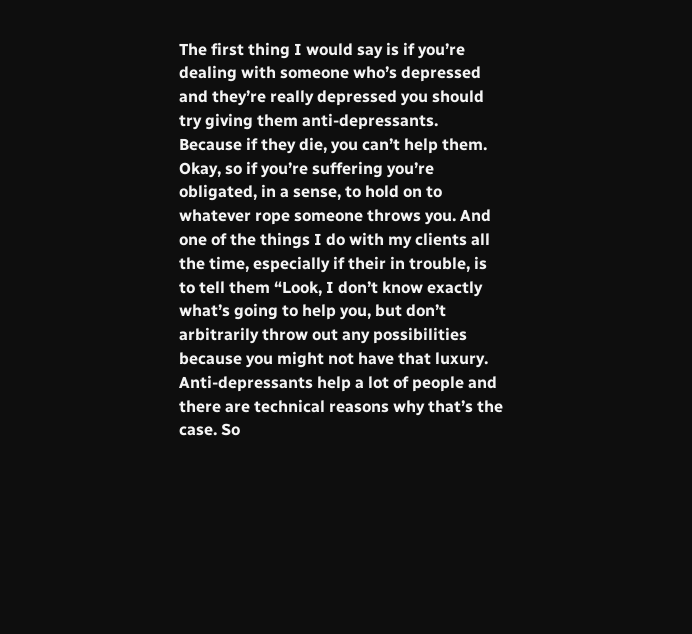The first thing I would say is if you’re dealing with someone who’s depressed and they’re really depressed you should try giving them anti-depressants. Because if they die, you can’t help them. Okay, so if you’re suffering you’re obligated, in a sense, to hold on to whatever rope someone throws you. And one of the things I do with my clients all the time, especially if their in trouble, is to tell them “Look, I don’t know exactly what’s going to help you, but don’t arbitrarily throw out any possibilities because you might not have that luxury. Anti-depressants help a lot of people and there are technical reasons why that’s the case. So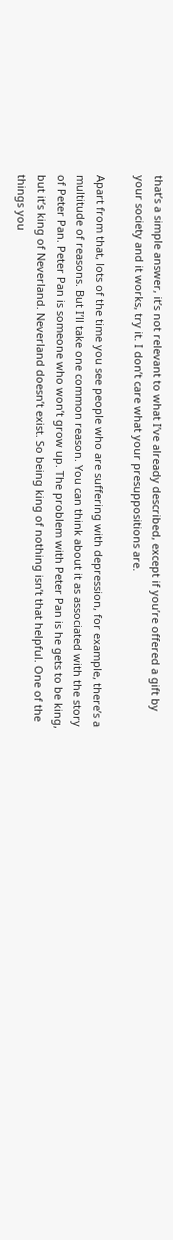that’s a simple answer, it’s not relevant to what I’ve already described, except if you’re offered a gift by your society and it works, try it. I don’t care what your presuppositions are.

Apart from that, lots of the time you see people who are suffering with depression, for example, there’s a multitude of reasons. But I’ll take one common reason. You can think about it as associated with the story of Peter Pan. Peter Pan is someone who won’t grow up. The problem with Peter Pan is he gets to be king, but it’s king of Neverland. Neverland doesn’t exist. So being king of nothing isn’t that helpful. One of the things you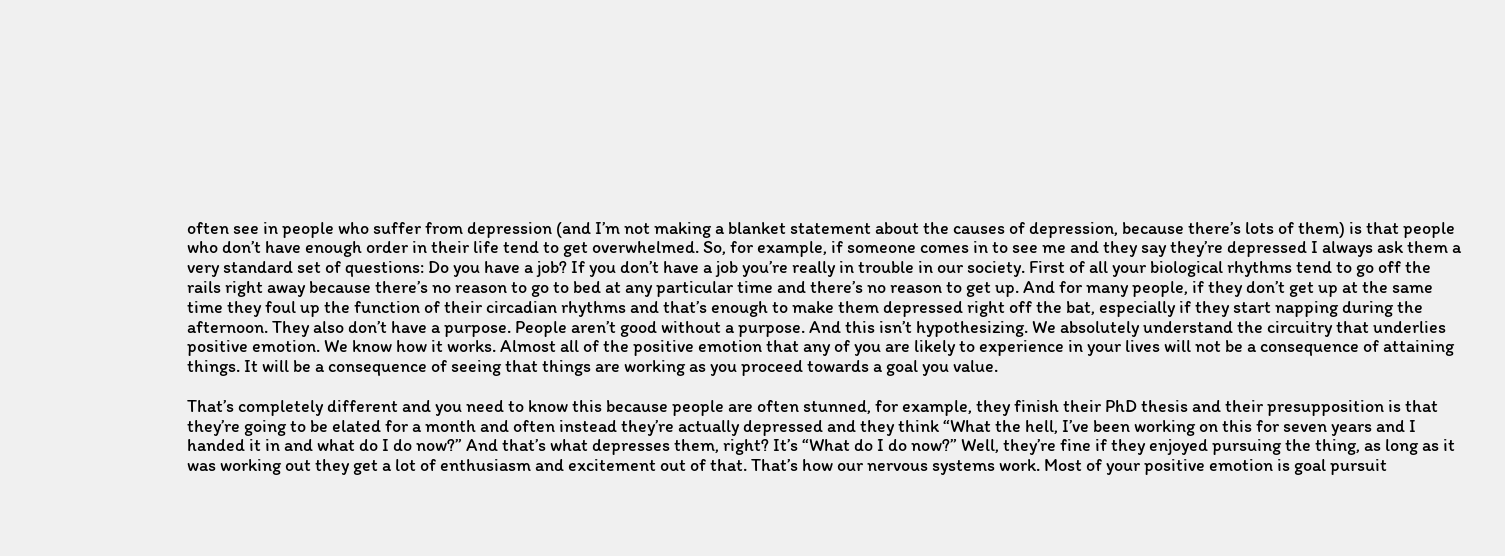often see in people who suffer from depression (and I’m not making a blanket statement about the causes of depression, because there’s lots of them) is that people who don’t have enough order in their life tend to get overwhelmed. So, for example, if someone comes in to see me and they say they’re depressed I always ask them a very standard set of questions: Do you have a job? If you don’t have a job you’re really in trouble in our society. First of all your biological rhythms tend to go off the rails right away because there’s no reason to go to bed at any particular time and there’s no reason to get up. And for many people, if they don’t get up at the same time they foul up the function of their circadian rhythms and that’s enough to make them depressed right off the bat, especially if they start napping during the afternoon. They also don’t have a purpose. People aren’t good without a purpose. And this isn’t hypothesizing. We absolutely understand the circuitry that underlies positive emotion. We know how it works. Almost all of the positive emotion that any of you are likely to experience in your lives will not be a consequence of attaining things. It will be a consequence of seeing that things are working as you proceed towards a goal you value.

That’s completely different and you need to know this because people are often stunned, for example, they finish their PhD thesis and their presupposition is that they’re going to be elated for a month and often instead they’re actually depressed and they think “What the hell, I’ve been working on this for seven years and I handed it in and what do I do now?” And that’s what depresses them, right? It’s “What do I do now?” Well, they’re fine if they enjoyed pursuing the thing, as long as it was working out they get a lot of enthusiasm and excitement out of that. That’s how our nervous systems work. Most of your positive emotion is goal pursuit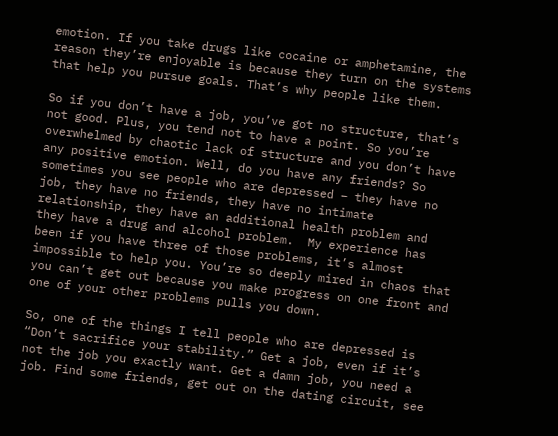emotion. If you take drugs like cocaine or amphetamine, the reason they’re enjoyable is because they turn on the systems that help you pursue goals. That’s why people like them.

So if you don’t have a job, you’ve got no structure, that’s not good. Plus, you tend not to have a point. So you’re overwhelmed by chaotic lack of structure and you don’t have any positive emotion. Well, do you have any friends? So sometimes you see people who are depressed – they have no job, they have no friends, they have no intimate relationship, they have an additional health problem and they have a drug and alcohol problem.  My experience has been if you have three of those problems, it’s almost impossible to help you. You’re so deeply mired in chaos that you can’t get out because you make progress on one front and one of your other problems pulls you down.

So, one of the things I tell people who are depressed is “Don’t sacrifice your stability.” Get a job, even if it’s not the job you exactly want. Get a damn job, you need a job. Find some friends, get out on the dating circuit, see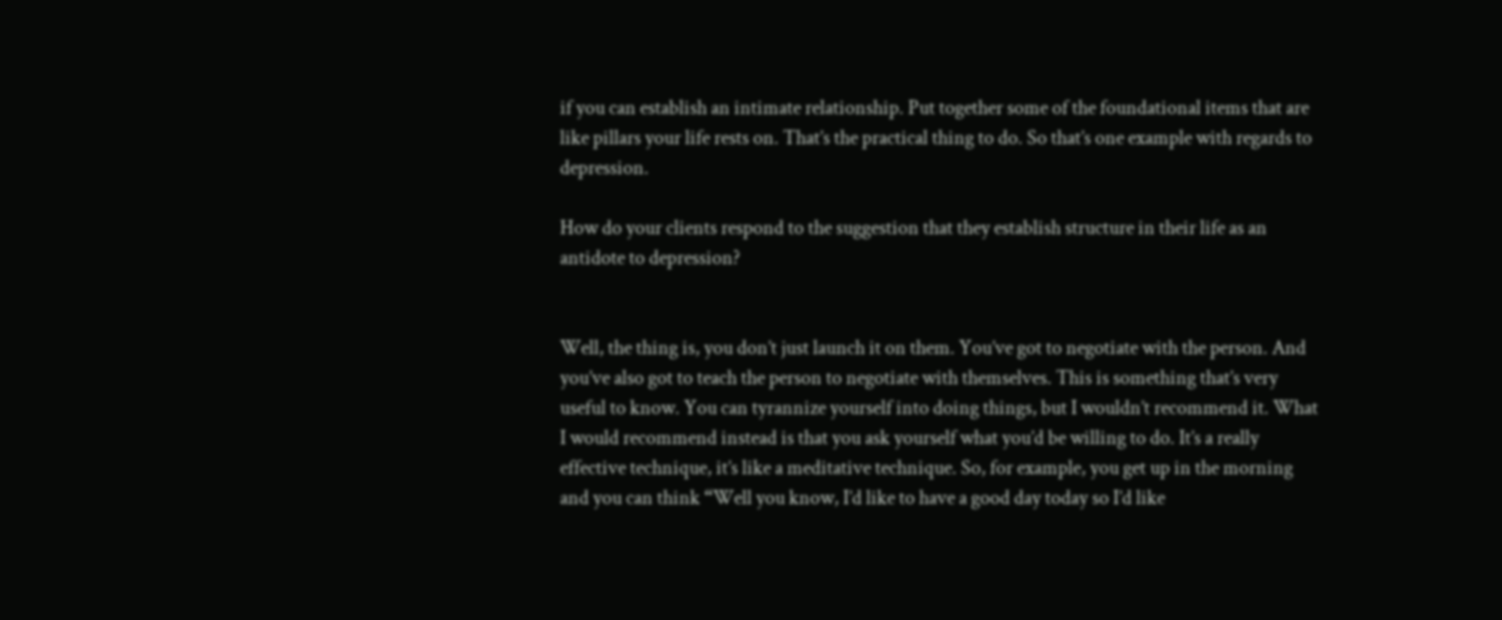if you can establish an intimate relationship. Put together some of the foundational items that are like pillars your life rests on. That’s the practical thing to do. So that’s one example with regards to depression.

How do your clients respond to the suggestion that they establish structure in their life as an antidote to depression?


Well, the thing is, you don’t just launch it on them. You’ve got to negotiate with the person. And you’ve also got to teach the person to negotiate with themselves. This is something that’s very useful to know. You can tyrannize yourself into doing things, but I wouldn’t recommend it. What I would recommend instead is that you ask yourself what you’d be willing to do. It’s a really effective technique, it’s like a meditative technique. So, for example, you get up in the morning and you can think “Well you know, I’d like to have a good day today so I’d like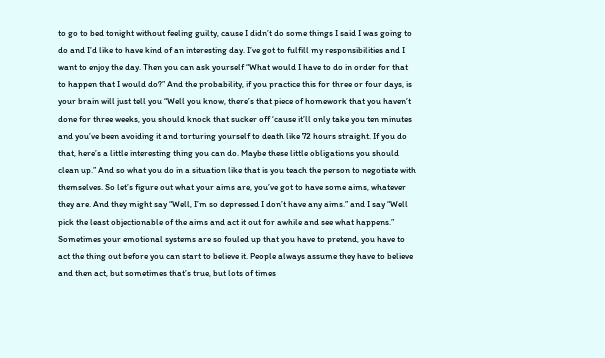to go to bed tonight without feeling guilty, cause I didn’t do some things I said I was going to do and I’d like to have kind of an interesting day. I’ve got to fulfill my responsibilities and I want to enjoy the day. Then you can ask yourself “What would I have to do in order for that to happen that I would do?” And the probability, if you practice this for three or four days, is your brain will just tell you “Well you know, there’s that piece of homework that you haven’t done for three weeks, you should knock that sucker off ‘cause it’ll only take you ten minutes and you’ve been avoiding it and torturing yourself to death like 72 hours straight. If you do that, here’s a little interesting thing you can do. Maybe these little obligations you should clean up.” And so what you do in a situation like that is you teach the person to negotiate with themselves. So let’s figure out what your aims are, you’ve got to have some aims, whatever they are. And they might say “Well, I’m so depressed I don’t have any aims.” and I say “Well pick the least objectionable of the aims and act it out for awhile and see what happens.”  Sometimes your emotional systems are so fouled up that you have to pretend, you have to act the thing out before you can start to believe it. People always assume they have to believe and then act, but sometimes that’s true, but lots of times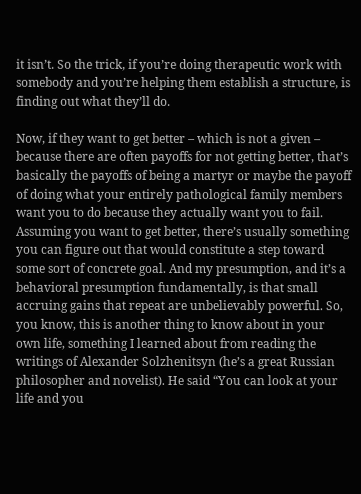it isn’t. So the trick, if you’re doing therapeutic work with somebody and you’re helping them establish a structure, is finding out what they’ll do.

Now, if they want to get better – which is not a given – because there are often payoffs for not getting better, that’s basically the payoffs of being a martyr or maybe the payoff of doing what your entirely pathological family members want you to do because they actually want you to fail. Assuming you want to get better, there’s usually something you can figure out that would constitute a step toward some sort of concrete goal. And my presumption, and it’s a behavioral presumption fundamentally, is that small accruing gains that repeat are unbelievably powerful. So, you know, this is another thing to know about in your own life, something I learned about from reading the writings of Alexander Solzhenitsyn (he’s a great Russian philosopher and novelist). He said “You can look at your life and you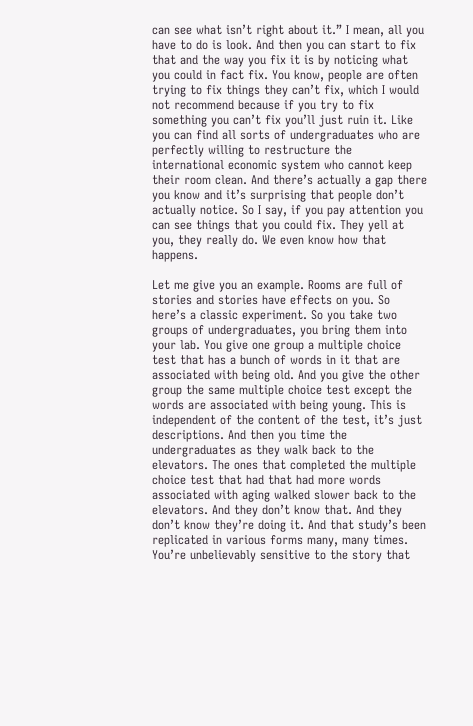can see what isn’t right about it.” I mean, all you have to do is look. And then you can start to fix that and the way you fix it is by noticing what you could in fact fix. You know, people are often trying to fix things they can’t fix, which I would not recommend because if you try to fix something you can’t fix you’ll just ruin it. Like you can find all sorts of undergraduates who are perfectly willing to restructure the international economic system who cannot keep their room clean. And there’s actually a gap there you know and it’s surprising that people don’t actually notice. So I say, if you pay attention you can see things that you could fix. They yell at you, they really do. We even know how that happens.

Let me give you an example. Rooms are full of stories and stories have effects on you. So here’s a classic experiment. So you take two groups of undergraduates, you bring them into your lab. You give one group a multiple choice test that has a bunch of words in it that are associated with being old. And you give the other group the same multiple choice test except the words are associated with being young. This is independent of the content of the test, it’s just descriptions. And then you time the undergraduates as they walk back to the elevators. The ones that completed the multiple choice test that had that had more words associated with aging walked slower back to the elevators. And they don’t know that. And they don’t know they’re doing it. And that study’s been replicated in various forms many, many times. You’re unbelievably sensitive to the story that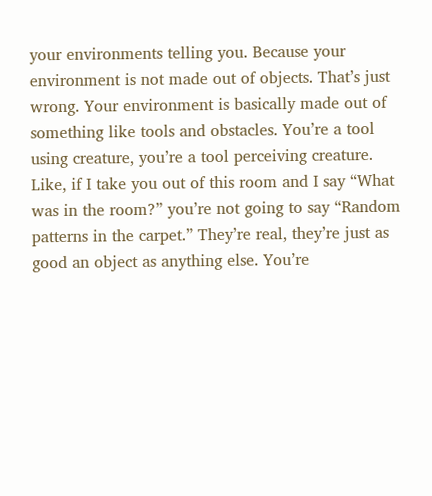your environments telling you. Because your environment is not made out of objects. That’s just wrong. Your environment is basically made out of something like tools and obstacles. You’re a tool using creature, you’re a tool perceiving creature. Like, if I take you out of this room and I say “What was in the room?” you’re not going to say “Random patterns in the carpet.” They’re real, they’re just as good an object as anything else. You’re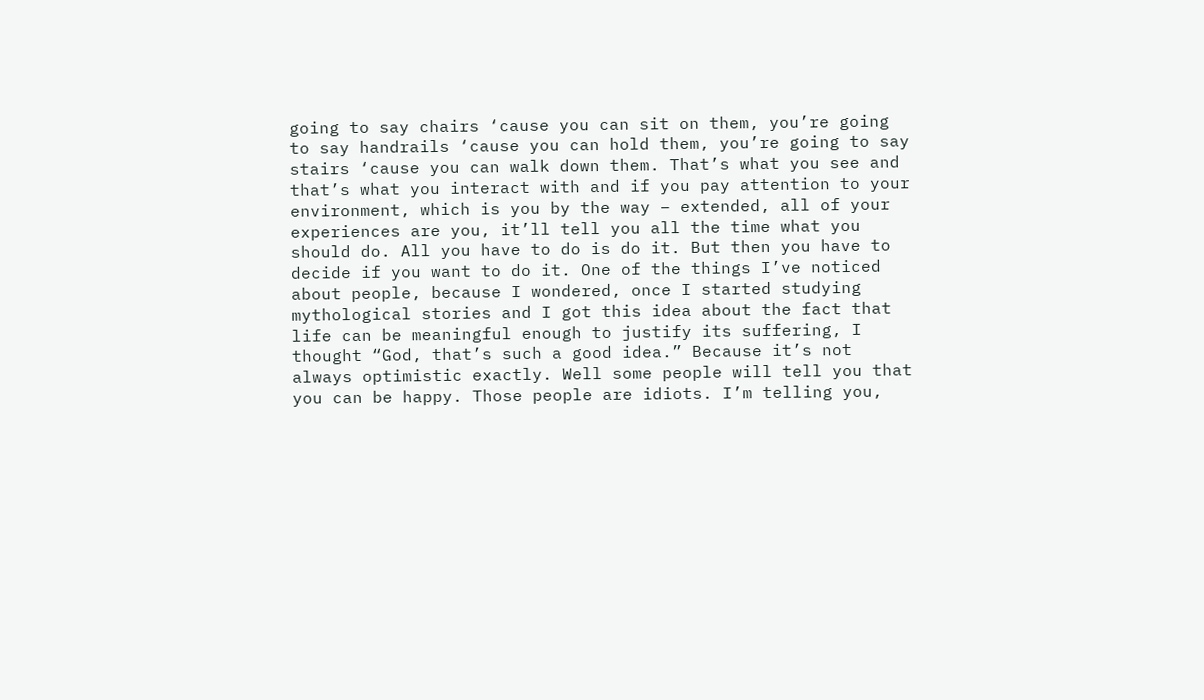going to say chairs ‘cause you can sit on them, you’re going to say handrails ‘cause you can hold them, you’re going to say stairs ‘cause you can walk down them. That’s what you see and that’s what you interact with and if you pay attention to your environment, which is you by the way – extended, all of your experiences are you, it’ll tell you all the time what you should do. All you have to do is do it. But then you have to decide if you want to do it. One of the things I’ve noticed about people, because I wondered, once I started studying mythological stories and I got this idea about the fact that life can be meaningful enough to justify its suffering, I thought “God, that’s such a good idea.” Because it’s not always optimistic exactly. Well some people will tell you that you can be happy. Those people are idiots. I’m telling you,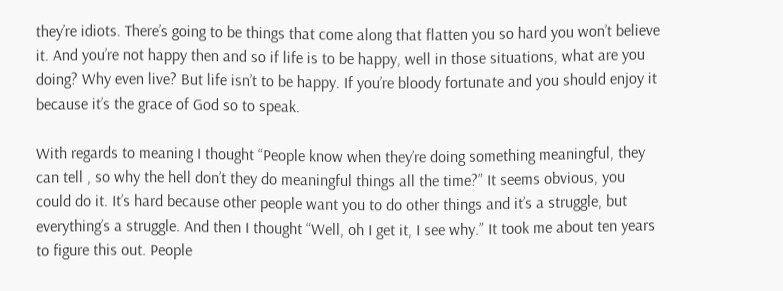they’re idiots. There’s going to be things that come along that flatten you so hard you won’t believe it. And you’re not happy then and so if life is to be happy, well in those situations, what are you doing? Why even live? But life isn’t to be happy. If you’re bloody fortunate and you should enjoy it because it’s the grace of God so to speak.

With regards to meaning I thought “People know when they’re doing something meaningful, they can tell , so why the hell don’t they do meaningful things all the time?” It seems obvious, you could do it. It’s hard because other people want you to do other things and it’s a struggle, but everything’s a struggle. And then I thought “Well, oh I get it, I see why.” It took me about ten years to figure this out. People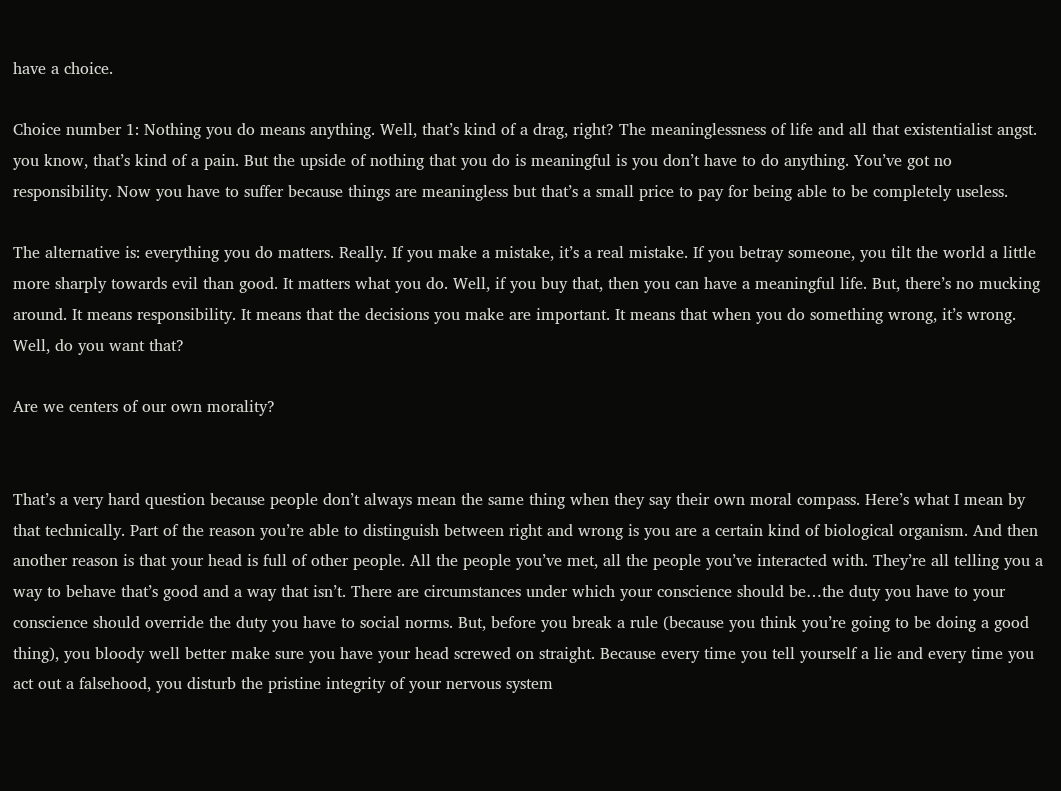have a choice.

Choice number 1: Nothing you do means anything. Well, that’s kind of a drag, right? The meaninglessness of life and all that existentialist angst. you know, that’s kind of a pain. But the upside of nothing that you do is meaningful is you don’t have to do anything. You’ve got no responsibility. Now you have to suffer because things are meaningless but that’s a small price to pay for being able to be completely useless.

The alternative is: everything you do matters. Really. If you make a mistake, it’s a real mistake. If you betray someone, you tilt the world a little more sharply towards evil than good. It matters what you do. Well, if you buy that, then you can have a meaningful life. But, there’s no mucking around. It means responsibility. It means that the decisions you make are important. It means that when you do something wrong, it’s wrong. Well, do you want that?

Are we centers of our own morality?


That’s a very hard question because people don’t always mean the same thing when they say their own moral compass. Here’s what I mean by that technically. Part of the reason you’re able to distinguish between right and wrong is you are a certain kind of biological organism. And then another reason is that your head is full of other people. All the people you’ve met, all the people you’ve interacted with. They’re all telling you a way to behave that’s good and a way that isn’t. There are circumstances under which your conscience should be…the duty you have to your conscience should override the duty you have to social norms. But, before you break a rule (because you think you’re going to be doing a good thing), you bloody well better make sure you have your head screwed on straight. Because every time you tell yourself a lie and every time you act out a falsehood, you disturb the pristine integrity of your nervous system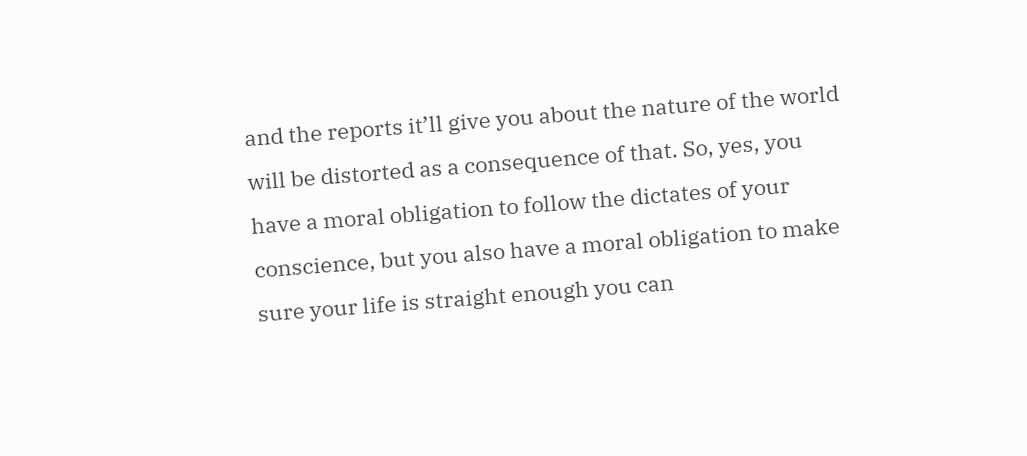and the reports it’ll give you about the nature of the world will be distorted as a consequence of that. So, yes, you have a moral obligation to follow the dictates of your conscience, but you also have a moral obligation to make sure your life is straight enough you can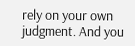rely on your own judgment. And you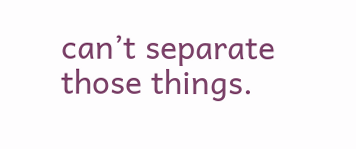can’t separate those things.